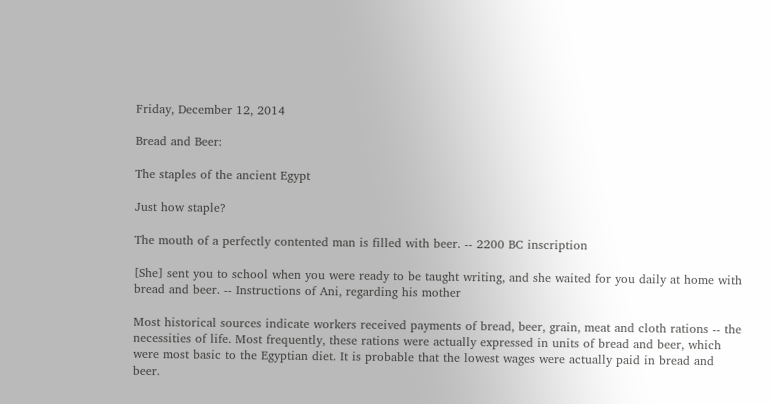Friday, December 12, 2014

Bread and Beer:

The staples of the ancient Egypt

Just how staple?

The mouth of a perfectly contented man is filled with beer. -- 2200 BC inscription

[She] sent you to school when you were ready to be taught writing, and she waited for you daily at home with bread and beer. -- Instructions of Ani, regarding his mother

Most historical sources indicate workers received payments of bread, beer, grain, meat and cloth rations -- the necessities of life. Most frequently, these rations were actually expressed in units of bread and beer, which were most basic to the Egyptian diet. It is probable that the lowest wages were actually paid in bread and beer.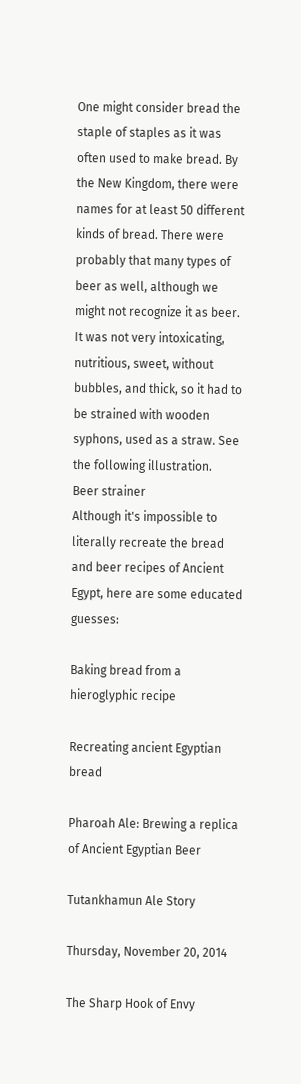One might consider bread the staple of staples as it was often used to make bread. By the New Kingdom, there were names for at least 50 different kinds of bread. There were probably that many types of beer as well, although we might not recognize it as beer. It was not very intoxicating, nutritious, sweet, without bubbles, and thick, so it had to be strained with wooden syphons, used as a straw. See the following illustration.
Beer strainer
Although it's impossible to literally recreate the bread and beer recipes of Ancient Egypt, here are some educated guesses:

Baking bread from a hieroglyphic recipe

Recreating ancient Egyptian bread

Pharoah Ale: Brewing a replica of Ancient Egyptian Beer

Tutankhamun Ale Story

Thursday, November 20, 2014

The Sharp Hook of Envy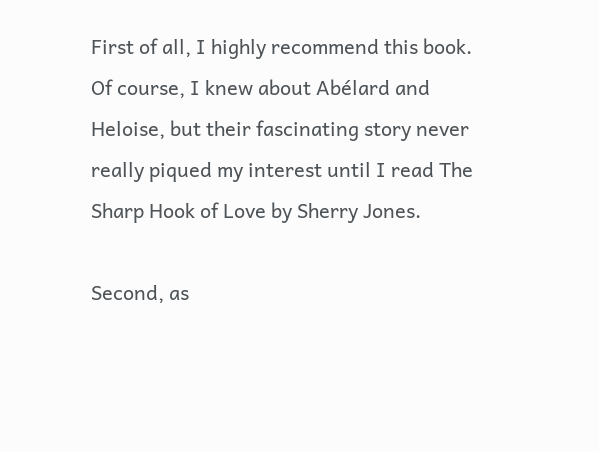First of all, I highly recommend this book.  Of course, I knew about Abélard and Heloise, but their fascinating story never really piqued my interest until I read The Sharp Hook of Love by Sherry Jones.

Second, as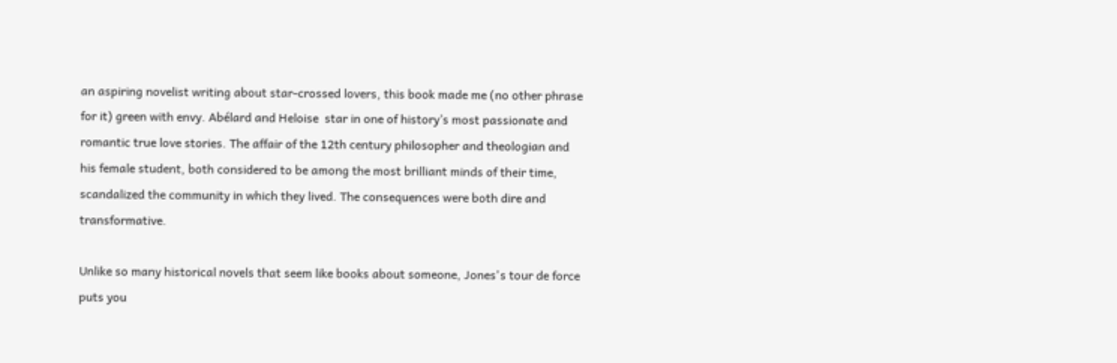an aspiring novelist writing about star-crossed lovers, this book made me (no other phrase for it) green with envy. Abélard and Heloise  star in one of history’s most passionate and romantic true love stories. The affair of the 12th century philosopher and theologian and his female student, both considered to be among the most brilliant minds of their time, scandalized the community in which they lived. The consequences were both dire and transformative.

Unlike so many historical novels that seem like books about someone, Jones's tour de force puts you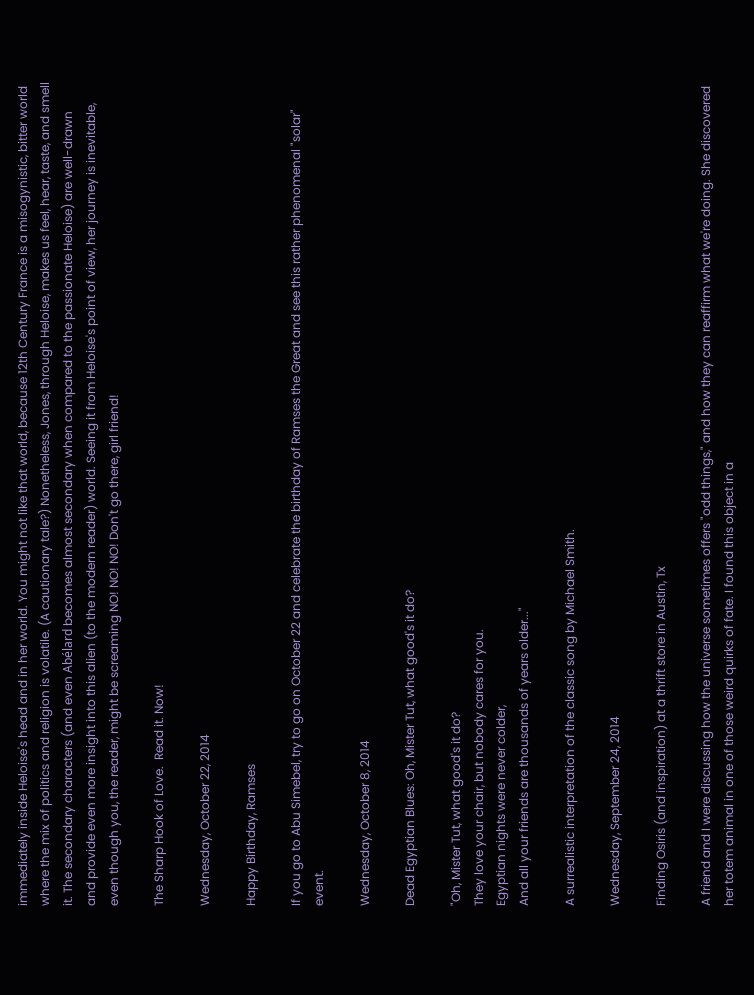immediately inside Heloise's head and in her world. You might not like that world, because 12th Century France is a misogynistic, bitter world where the mix of politics and religion is volatile. (A cautionary tale?) Nonetheless, Jones, through Heloise, makes us feel, hear, taste, and smell it. The secondary characters (and even Abélard becomes almost secondary when compared to the passionate Heloise) are well-drawn  and provide even more insight into this alien (to the modern reader) world. Seeing it from Heloise's point of view, her journey is inevitable, even though you, the reader, might be screaming NO! NO! NO! Don't go there, girl friend!

The Sharp Hook of Love.  Read it. Now!

Wednesday, October 22, 2014

Happy Birthday, Ramses

If you go to Abu Simebel, try to go on October 22 and celebrate the birthday of Ramses the Great and see this rather phenomenal "solar" event.

Wednesday, October 8, 2014

Dead Egyptian Blues: Oh, Mister Tut, what good's it do?

"Oh, Mister Tut, what good's it do?
They love your chair, but nobody cares for you.
Egyptian nights were never colder,
And all your friends are thousands of years older..."

A surrealistic interpretation of the classic song by Michael Smith.

Wednesday, September 24, 2014

Finding Osiris (and inspiration) at a thrift store in Austin, Tx

A friend and I were discussing how the universe sometimes offers "odd things," and how they can reaffirm what we're doing. She discovered her totem animal in one of those weird quirks of fate. I found this object in a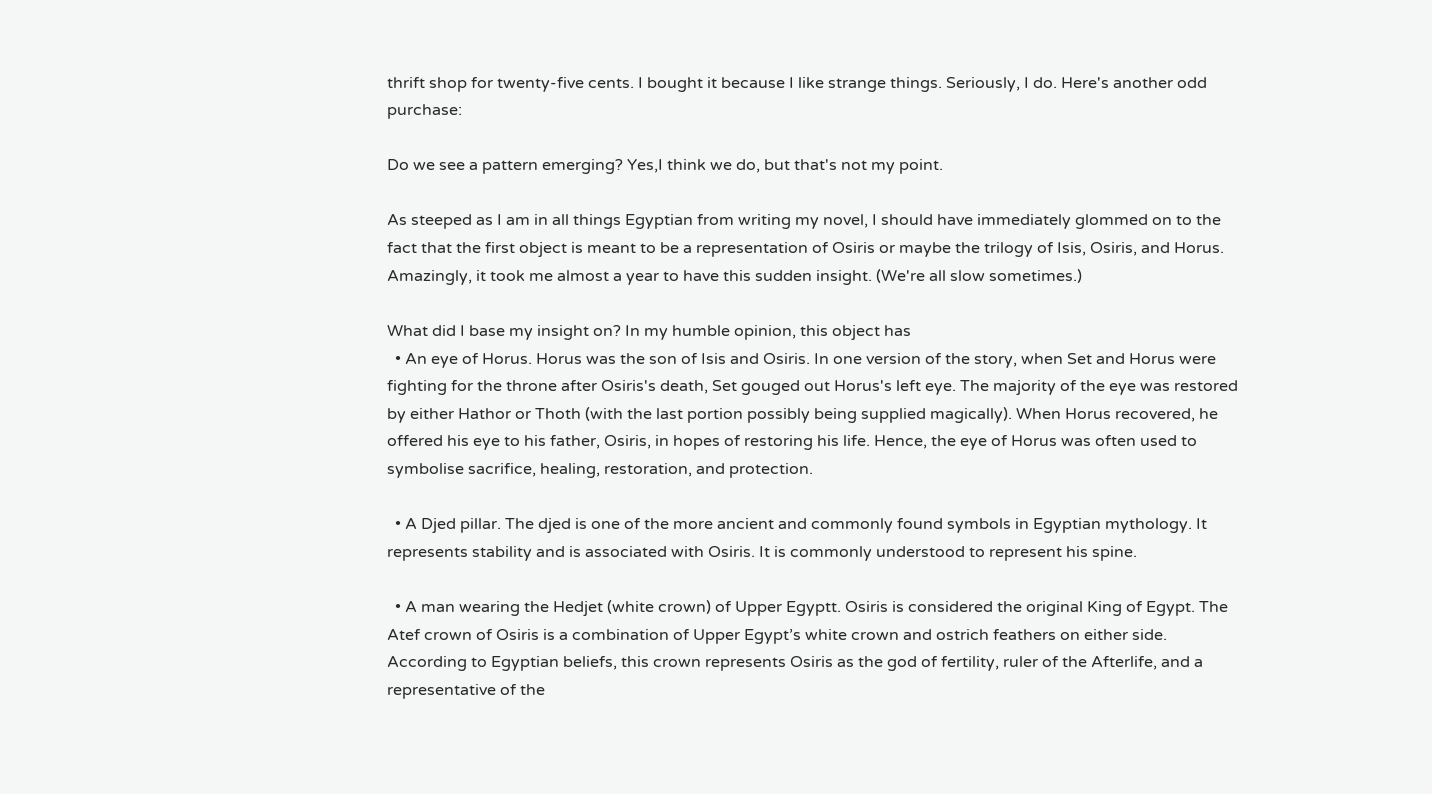thrift shop for twenty-five cents. I bought it because I like strange things. Seriously, I do. Here's another odd purchase:

Do we see a pattern emerging? Yes,I think we do, but that's not my point.

As steeped as I am in all things Egyptian from writing my novel, I should have immediately glommed on to the fact that the first object is meant to be a representation of Osiris or maybe the trilogy of Isis, Osiris, and Horus.  Amazingly, it took me almost a year to have this sudden insight. (We're all slow sometimes.)

What did I base my insight on? In my humble opinion, this object has
  • An eye of Horus. Horus was the son of Isis and Osiris. In one version of the story, when Set and Horus were fighting for the throne after Osiris's death, Set gouged out Horus's left eye. The majority of the eye was restored by either Hathor or Thoth (with the last portion possibly being supplied magically). When Horus recovered, he offered his eye to his father, Osiris, in hopes of restoring his life. Hence, the eye of Horus was often used to symbolise sacrifice, healing, restoration, and protection.

  • A Djed pillar. The djed is one of the more ancient and commonly found symbols in Egyptian mythology. It represents stability and is associated with Osiris. It is commonly understood to represent his spine.

  • A man wearing the Hedjet (white crown) of Upper Egyptt. Osiris is considered the original King of Egypt. The Atef crown of Osiris is a combination of Upper Egypt’s white crown and ostrich feathers on either side. According to Egyptian beliefs, this crown represents Osiris as the god of fertility, ruler of the Afterlife, and a representative of the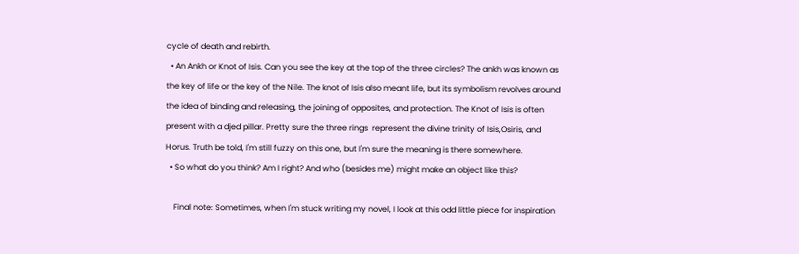cycle of death and rebirth.
  • An Ankh or Knot of Isis. Can you see the key at the top of the three circles? The ankh was known as the key of life or the key of the Nile. The knot of Isis also meant life, but its symbolism revolves around the idea of binding and releasing, the joining of opposites, and protection. The Knot of Isis is often present with a djed pillar. Pretty sure the three rings  represent the divine trinity of Isis,Osiris, and Horus. Truth be told, I'm still fuzzy on this one, but I'm sure the meaning is there somewhere.
  • So what do you think? Am I right? And who (besides me) might make an object like this?

    Final note: Sometimes, when I'm stuck writing my novel, I look at this odd little piece for inspiration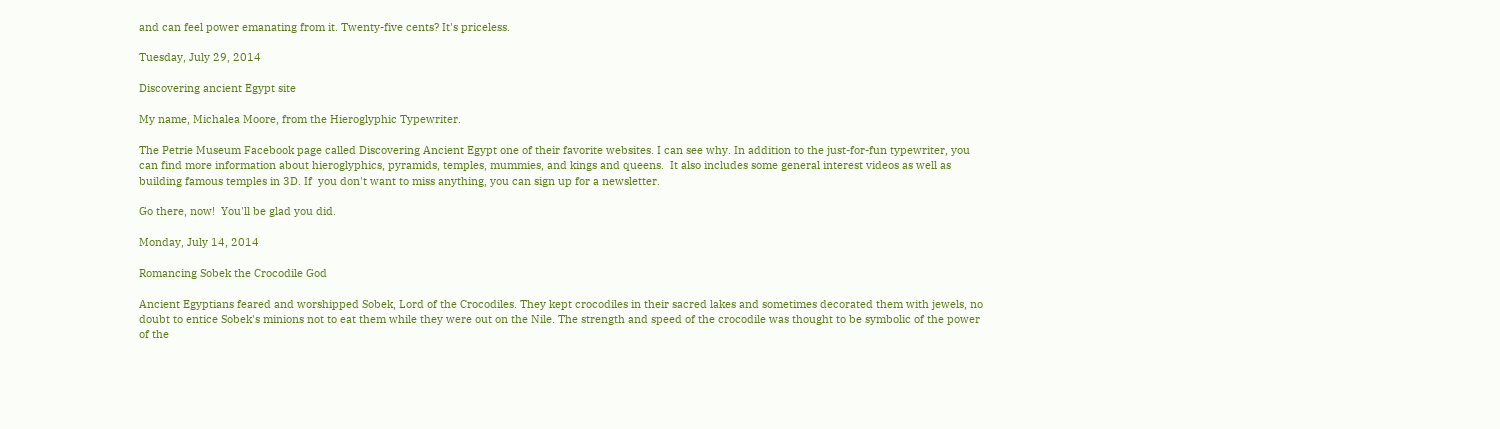and can feel power emanating from it. Twenty-five cents? It's priceless.

Tuesday, July 29, 2014

Discovering ancient Egypt site

My name, Michalea Moore, from the Hieroglyphic Typewriter.

The Petrie Museum Facebook page called Discovering Ancient Egypt one of their favorite websites. I can see why. In addition to the just-for-fun typewriter, you can find more information about hieroglyphics, pyramids, temples, mummies, and kings and queens.  It also includes some general interest videos as well as  building famous temples in 3D. If  you don't want to miss anything, you can sign up for a newsletter.

Go there, now!  You'll be glad you did.

Monday, July 14, 2014

Romancing Sobek the Crocodile God

Ancient Egyptians feared and worshipped Sobek, Lord of the Crocodiles. They kept crocodiles in their sacred lakes and sometimes decorated them with jewels, no doubt to entice Sobek's minions not to eat them while they were out on the Nile. The strength and speed of the crocodile was thought to be symbolic of the power of the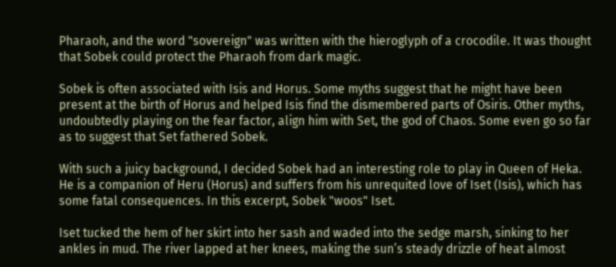Pharaoh, and the word "sovereign" was written with the hieroglyph of a crocodile. It was thought that Sobek could protect the Pharaoh from dark magic.

Sobek is often associated with Isis and Horus. Some myths suggest that he might have been present at the birth of Horus and helped Isis find the dismembered parts of Osiris. Other myths, undoubtedly playing on the fear factor, align him with Set, the god of Chaos. Some even go so far as to suggest that Set fathered Sobek.

With such a juicy background, I decided Sobek had an interesting role to play in Queen of Heka. He is a companion of Heru (Horus) and suffers from his unrequited love of Iset (Isis), which has some fatal consequences. In this excerpt, Sobek "woos" Iset.

Iset tucked the hem of her skirt into her sash and waded into the sedge marsh, sinking to her ankles in mud. The river lapped at her knees, making the sun’s steady drizzle of heat almost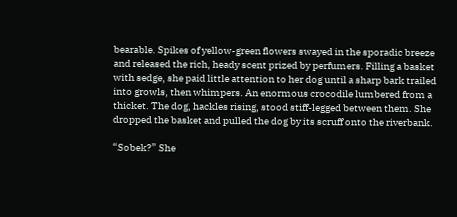bearable. Spikes of yellow-green flowers swayed in the sporadic breeze and released the rich, heady scent prized by perfumers. Filling a basket with sedge, she paid little attention to her dog until a sharp bark trailed into growls, then whimpers. An enormous crocodile lumbered from a thicket. The dog, hackles rising, stood stiff-legged between them. She dropped the basket and pulled the dog by its scruff onto the riverbank.

“Sobek?” She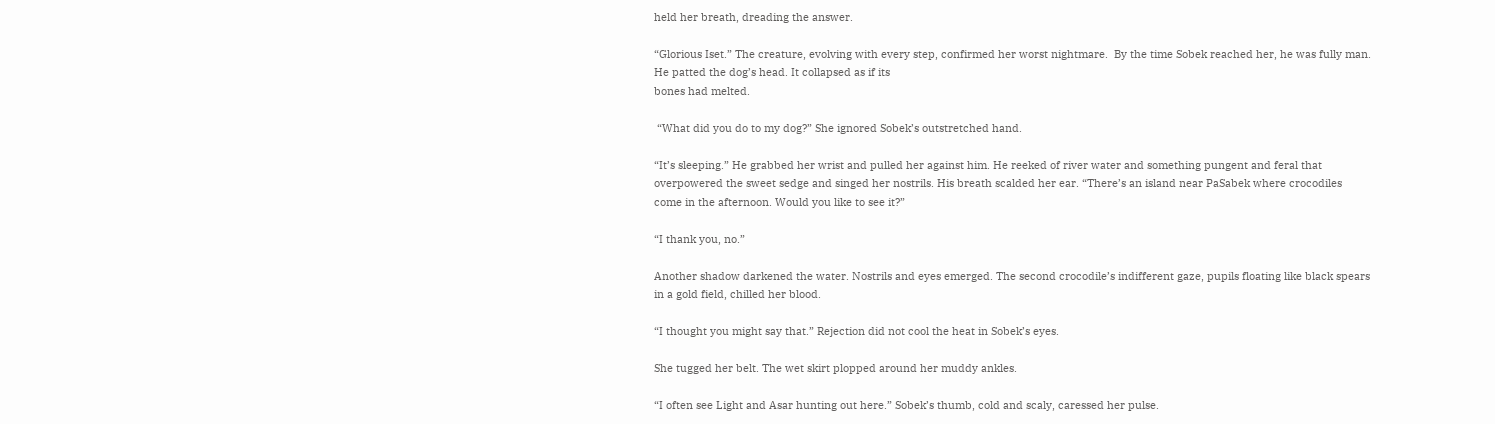held her breath, dreading the answer.

“Glorious Iset.” The creature, evolving with every step, confirmed her worst nightmare.  By the time Sobek reached her, he was fully man. He patted the dog’s head. It collapsed as if its
bones had melted.

 “What did you do to my dog?” She ignored Sobek’s outstretched hand.

“It’s sleeping.” He grabbed her wrist and pulled her against him. He reeked of river water and something pungent and feral that overpowered the sweet sedge and singed her nostrils. His breath scalded her ear. “There’s an island near PaSabek where crocodiles come in the afternoon. Would you like to see it?”

“I thank you, no.”

Another shadow darkened the water. Nostrils and eyes emerged. The second crocodile’s indifferent gaze, pupils floating like black spears in a gold field, chilled her blood.

“I thought you might say that.” Rejection did not cool the heat in Sobek’s eyes.

She tugged her belt. The wet skirt plopped around her muddy ankles.

“I often see Light and Asar hunting out here.” Sobek’s thumb, cold and scaly, caressed her pulse.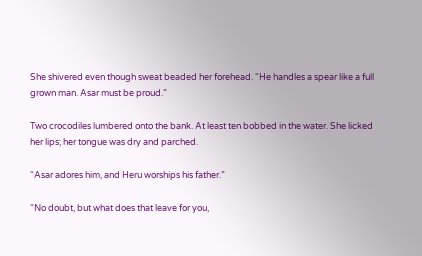She shivered even though sweat beaded her forehead. “He handles a spear like a full grown man. Asar must be proud.”

Two crocodiles lumbered onto the bank. At least ten bobbed in the water. She licked her lips; her tongue was dry and parched.

“Asar adores him, and Heru worships his father.”

“No doubt, but what does that leave for you,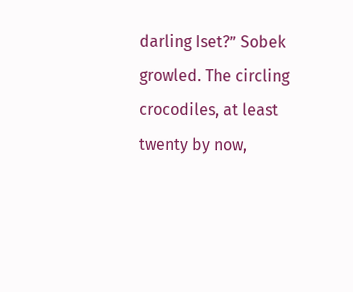darling Iset?” Sobek growled. The circling crocodiles, at least twenty by now,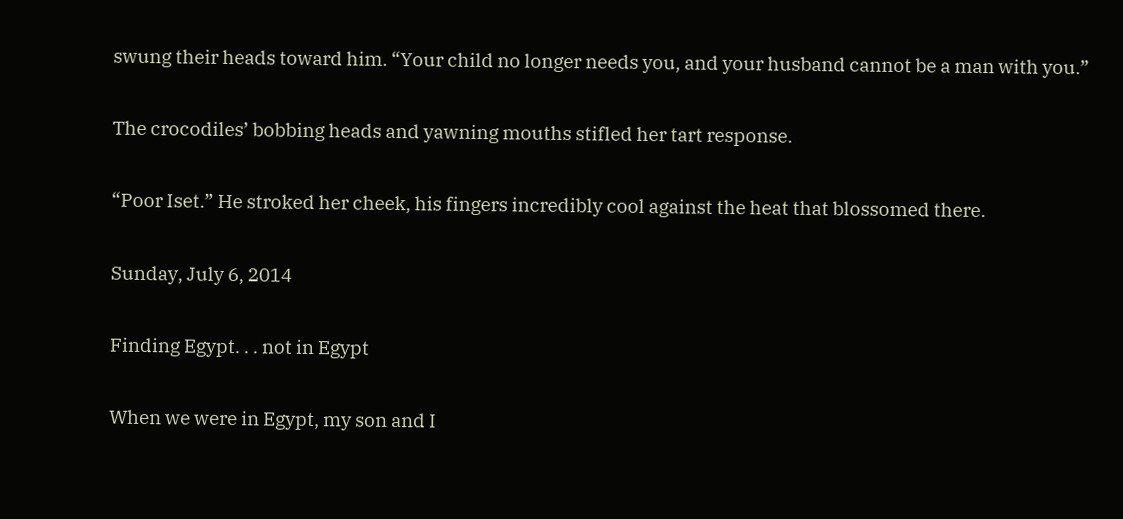swung their heads toward him. “Your child no longer needs you, and your husband cannot be a man with you.”

The crocodiles’ bobbing heads and yawning mouths stifled her tart response.

“Poor Iset.” He stroked her cheek, his fingers incredibly cool against the heat that blossomed there.

Sunday, July 6, 2014

Finding Egypt. . . not in Egypt

When we were in Egypt, my son and I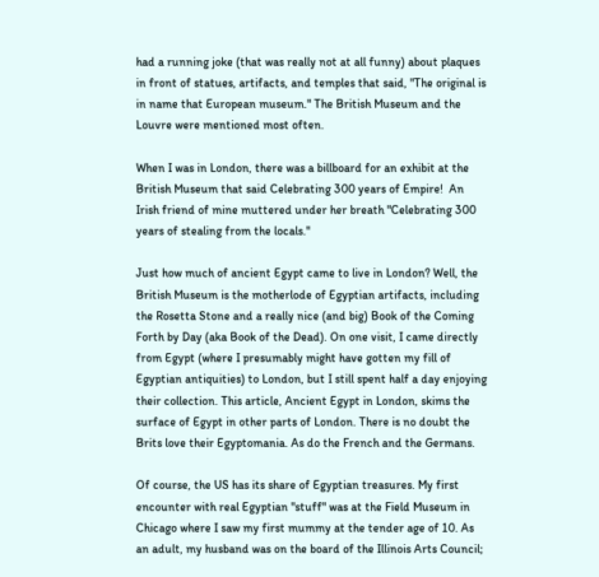had a running joke (that was really not at all funny) about plaques in front of statues, artifacts, and temples that said, "The original is in name that European museum." The British Museum and the Louvre were mentioned most often.

When I was in London, there was a billboard for an exhibit at the British Museum that said Celebrating 300 years of Empire!  An Irish friend of mine muttered under her breath "Celebrating 300 years of stealing from the locals."

Just how much of ancient Egypt came to live in London? Well, the British Museum is the motherlode of Egyptian artifacts, including the Rosetta Stone and a really nice (and big) Book of the Coming Forth by Day (aka Book of the Dead). On one visit, I came directly from Egypt (where I presumably might have gotten my fill of Egyptian antiquities) to London, but I still spent half a day enjoying their collection. This article, Ancient Egypt in London, skims the surface of Egypt in other parts of London. There is no doubt the Brits love their Egyptomania. As do the French and the Germans.

Of course, the US has its share of Egyptian treasures. My first encounter with real Egyptian "stuff" was at the Field Museum in Chicago where I saw my first mummy at the tender age of 10. As an adult, my husband was on the board of the Illinois Arts Council;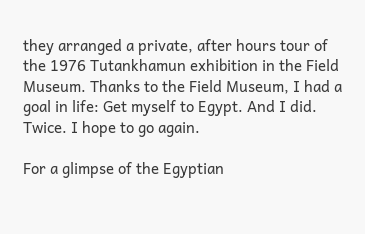they arranged a private, after hours tour of the 1976 Tutankhamun exhibition in the Field Museum. Thanks to the Field Museum, I had a goal in life: Get myself to Egypt. And I did. Twice. I hope to go again.

For a glimpse of the Egyptian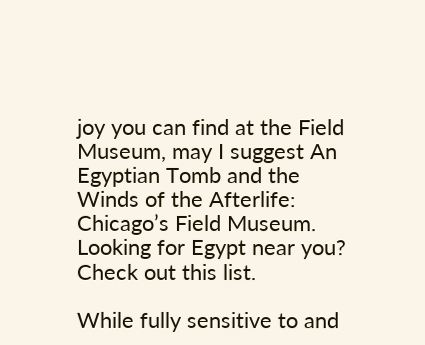joy you can find at the Field Museum, may I suggest An Egyptian Tomb and the Winds of the Afterlife: Chicago’s Field Museum.  Looking for Egypt near you? Check out this list.

While fully sensitive to and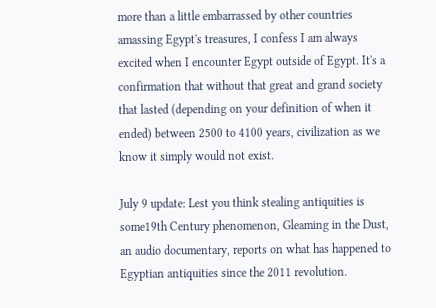more than a little embarrassed by other countries amassing Egypt's treasures, I confess I am always excited when I encounter Egypt outside of Egypt. It's a confirmation that without that great and grand society that lasted (depending on your definition of when it ended) between 2500 to 4100 years, civilization as we know it simply would not exist.

July 9 update: Lest you think stealing antiquities is some19th Century phenomenon, Gleaming in the Dust, an audio documentary, reports on what has happened to Egyptian antiquities since the 2011 revolution.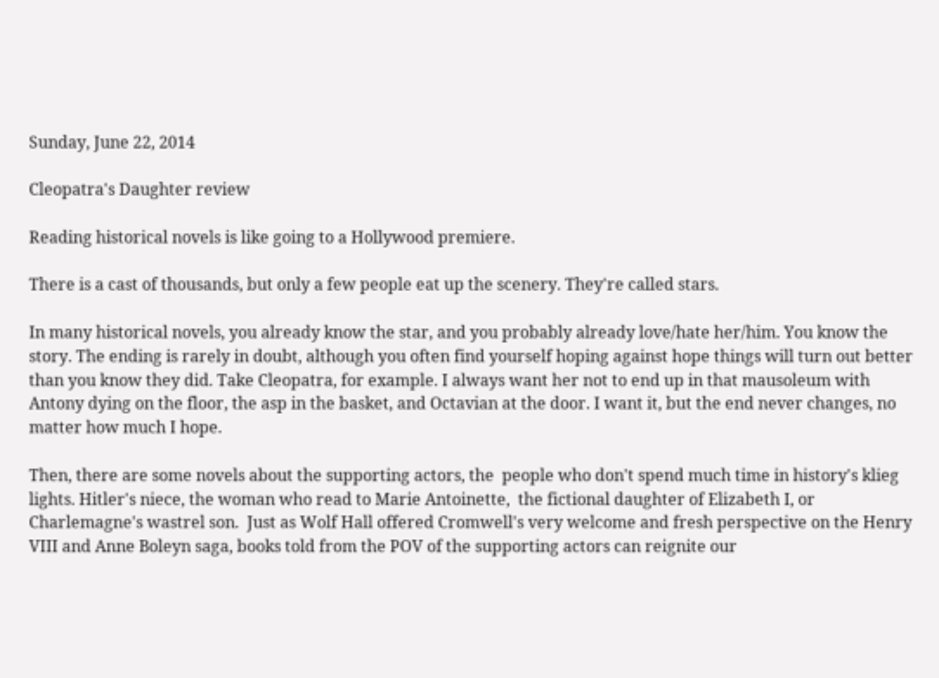Sunday, June 22, 2014

Cleopatra's Daughter review

Reading historical novels is like going to a Hollywood premiere.

There is a cast of thousands, but only a few people eat up the scenery. They're called stars.

In many historical novels, you already know the star, and you probably already love/hate her/him. You know the story. The ending is rarely in doubt, although you often find yourself hoping against hope things will turn out better than you know they did. Take Cleopatra, for example. I always want her not to end up in that mausoleum with Antony dying on the floor, the asp in the basket, and Octavian at the door. I want it, but the end never changes, no matter how much I hope.

Then, there are some novels about the supporting actors, the  people who don't spend much time in history's klieg lights. Hitler's niece, the woman who read to Marie Antoinette,  the fictional daughter of Elizabeth I, or Charlemagne's wastrel son.  Just as Wolf Hall offered Cromwell's very welcome and fresh perspective on the Henry VIII and Anne Boleyn saga, books told from the POV of the supporting actors can reignite our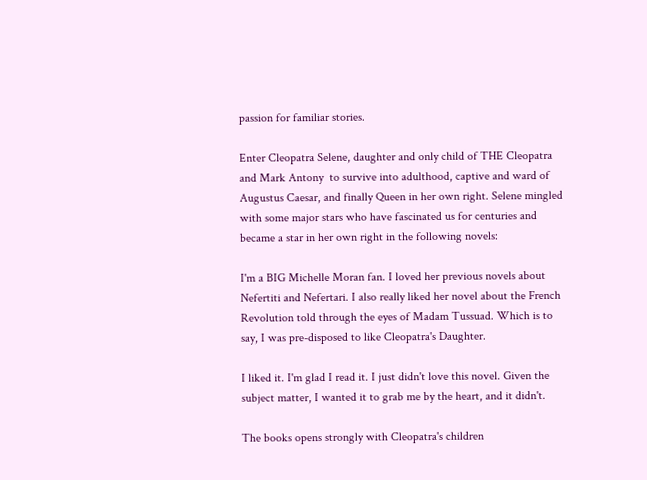passion for familiar stories.

Enter Cleopatra Selene, daughter and only child of THE Cleopatra and Mark Antony  to survive into adulthood, captive and ward of Augustus Caesar, and finally Queen in her own right. Selene mingled with some major stars who have fascinated us for centuries and became a star in her own right in the following novels:

I'm a BIG Michelle Moran fan. I loved her previous novels about Nefertiti and Nefertari. I also really liked her novel about the French Revolution told through the eyes of Madam Tussuad. Which is to say, I was pre-disposed to like Cleopatra's Daughter.

I liked it. I'm glad I read it. I just didn't love this novel. Given the subject matter, I wanted it to grab me by the heart, and it didn't.

The books opens strongly with Cleopatra's children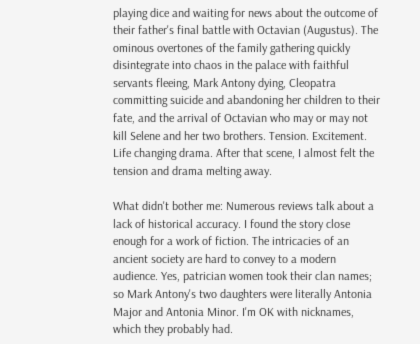playing dice and waiting for news about the outcome of their father's final battle with Octavian (Augustus). The ominous overtones of the family gathering quickly disintegrate into chaos in the palace with faithful servants fleeing, Mark Antony dying, Cleopatra committing suicide and abandoning her children to their fate, and the arrival of Octavian who may or may not kill Selene and her two brothers. Tension. Excitement. Life changing drama. After that scene, I almost felt the tension and drama melting away.

What didn't bother me: Numerous reviews talk about a lack of historical accuracy. I found the story close enough for a work of fiction. The intricacies of an ancient society are hard to convey to a modern audience. Yes, patrician women took their clan names; so Mark Antony's two daughters were literally Antonia Major and Antonia Minor. I'm OK with nicknames, which they probably had.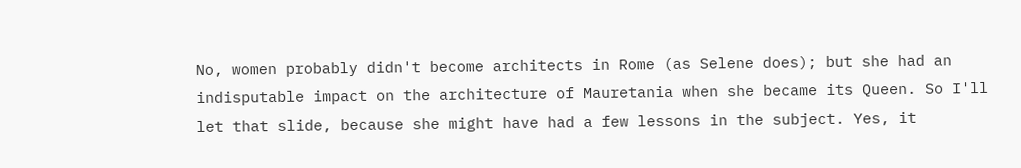No, women probably didn't become architects in Rome (as Selene does); but she had an indisputable impact on the architecture of Mauretania when she became its Queen. So I'll let that slide, because she might have had a few lessons in the subject. Yes, it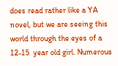does read rather like a YA novel, but we are seeing this world through the eyes of a 12-15  year old girl. Numerous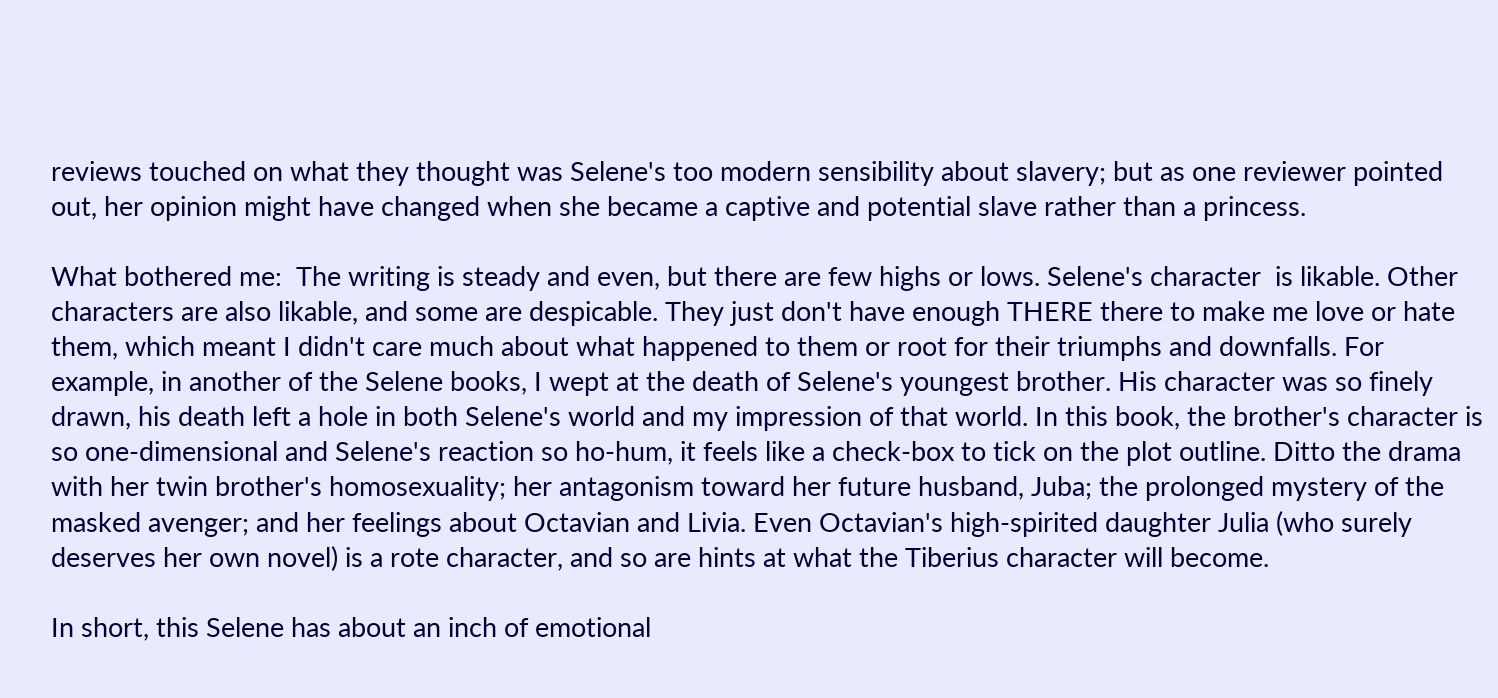reviews touched on what they thought was Selene's too modern sensibility about slavery; but as one reviewer pointed out, her opinion might have changed when she became a captive and potential slave rather than a princess.

What bothered me:  The writing is steady and even, but there are few highs or lows. Selene's character  is likable. Other characters are also likable, and some are despicable. They just don't have enough THERE there to make me love or hate them, which meant I didn't care much about what happened to them or root for their triumphs and downfalls. For example, in another of the Selene books, I wept at the death of Selene's youngest brother. His character was so finely drawn, his death left a hole in both Selene's world and my impression of that world. In this book, the brother's character is so one-dimensional and Selene's reaction so ho-hum, it feels like a check-box to tick on the plot outline. Ditto the drama with her twin brother's homosexuality; her antagonism toward her future husband, Juba; the prolonged mystery of the masked avenger; and her feelings about Octavian and Livia. Even Octavian's high-spirited daughter Julia (who surely deserves her own novel) is a rote character, and so are hints at what the Tiberius character will become.

In short, this Selene has about an inch of emotional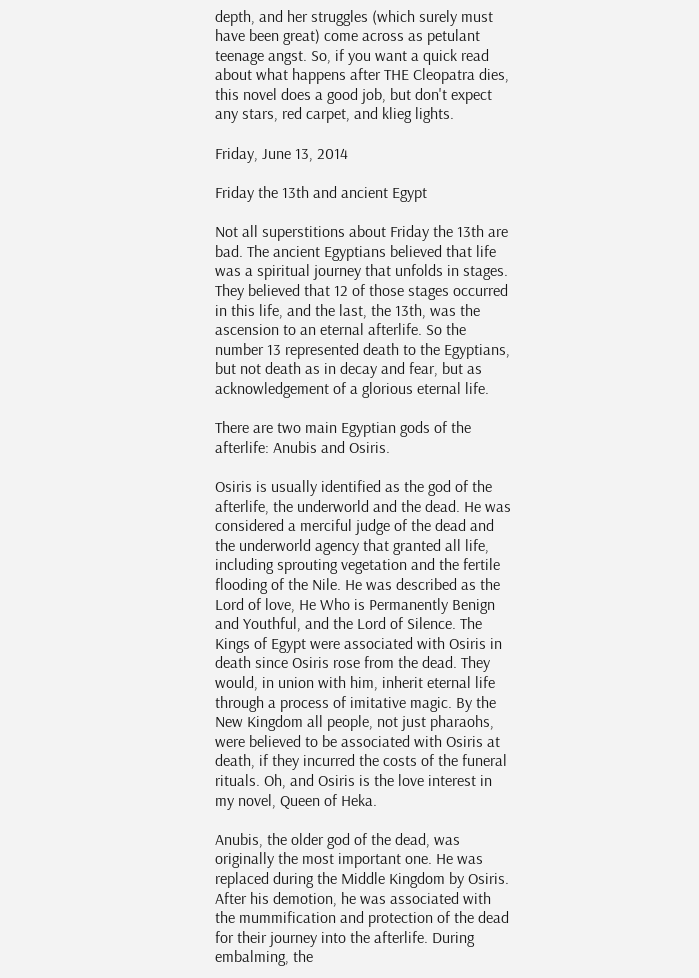depth, and her struggles (which surely must have been great) come across as petulant teenage angst. So, if you want a quick read about what happens after THE Cleopatra dies, this novel does a good job, but don't expect any stars, red carpet, and klieg lights.

Friday, June 13, 2014

Friday the 13th and ancient Egypt

Not all superstitions about Friday the 13th are bad. The ancient Egyptians believed that life was a spiritual journey that unfolds in stages. They believed that 12 of those stages occurred in this life, and the last, the 13th, was the ascension to an eternal afterlife. So the number 13 represented death to the Egyptians, but not death as in decay and fear, but as acknowledgement of a glorious eternal life.

There are two main Egyptian gods of the afterlife: Anubis and Osiris.

Osiris is usually identified as the god of the afterlife, the underworld and the dead. He was considered a merciful judge of the dead and  the underworld agency that granted all life, including sprouting vegetation and the fertile flooding of the Nile. He was described as the Lord of love, He Who is Permanently Benign and Youthful, and the Lord of Silence. The Kings of Egypt were associated with Osiris in death since Osiris rose from the dead. They would, in union with him, inherit eternal life through a process of imitative magic. By the New Kingdom all people, not just pharaohs, were believed to be associated with Osiris at death, if they incurred the costs of the funeral rituals. Oh, and Osiris is the love interest in my novel, Queen of Heka.

Anubis, the older god of the dead, was originally the most important one. He was replaced during the Middle Kingdom by Osiris. After his demotion, he was associated with the mummification and protection of the dead for their journey into the afterlife. During embalming, the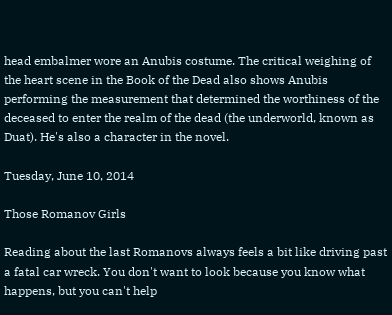head embalmer wore an Anubis costume. The critical weighing of the heart scene in the Book of the Dead also shows Anubis performing the measurement that determined the worthiness of the deceased to enter the realm of the dead (the underworld, known as Duat). He's also a character in the novel.

Tuesday, June 10, 2014

Those Romanov Girls

Reading about the last Romanovs always feels a bit like driving past a fatal car wreck. You don't want to look because you know what happens, but you can't help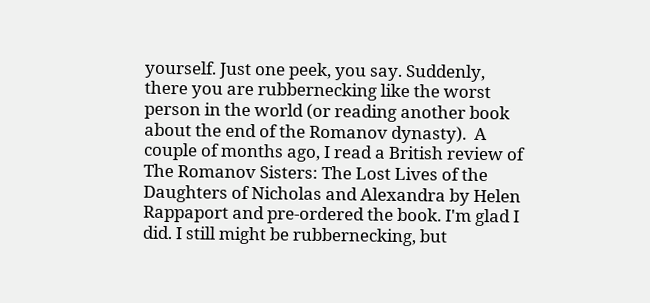yourself. Just one peek, you say. Suddenly, there you are rubbernecking like the worst person in the world (or reading another book about the end of the Romanov dynasty).  A couple of months ago, I read a British review of The Romanov Sisters: The Lost Lives of the Daughters of Nicholas and Alexandra by Helen Rappaport and pre-ordered the book. I'm glad I did. I still might be rubbernecking, but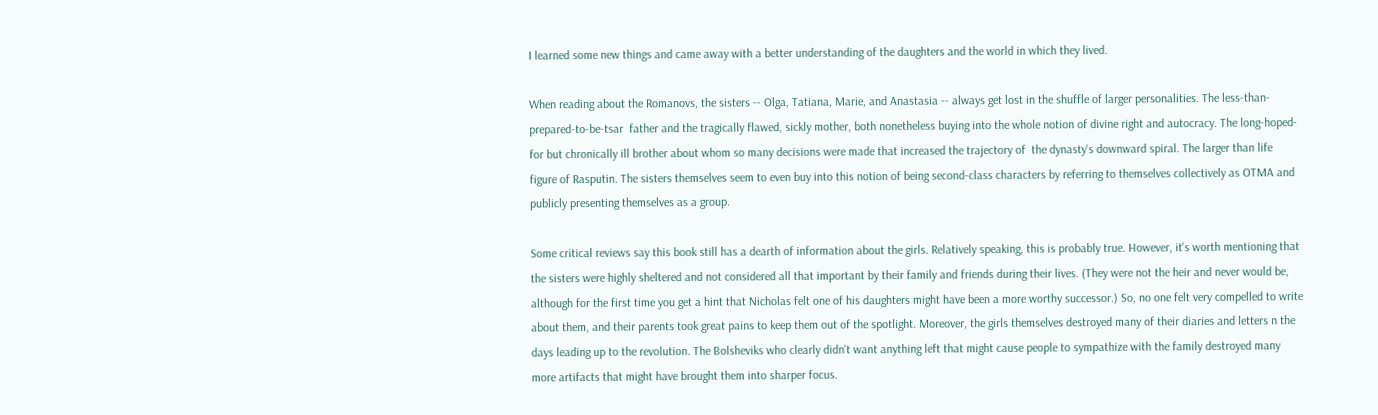I learned some new things and came away with a better understanding of the daughters and the world in which they lived.

When reading about the Romanovs, the sisters -- Olga, Tatiana, Marie, and Anastasia -- always get lost in the shuffle of larger personalities. The less-than-prepared-to-be-tsar  father and the tragically flawed, sickly mother, both nonetheless buying into the whole notion of divine right and autocracy. The long-hoped-for but chronically ill brother about whom so many decisions were made that increased the trajectory of  the dynasty's downward spiral. The larger than life figure of Rasputin. The sisters themselves seem to even buy into this notion of being second-class characters by referring to themselves collectively as OTMA and publicly presenting themselves as a group.

Some critical reviews say this book still has a dearth of information about the girls. Relatively speaking, this is probably true. However, it's worth mentioning that the sisters were highly sheltered and not considered all that important by their family and friends during their lives. (They were not the heir and never would be, although for the first time you get a hint that Nicholas felt one of his daughters might have been a more worthy successor.) So, no one felt very compelled to write about them, and their parents took great pains to keep them out of the spotlight. Moreover, the girls themselves destroyed many of their diaries and letters n the days leading up to the revolution. The Bolsheviks who clearly didn't want anything left that might cause people to sympathize with the family destroyed many more artifacts that might have brought them into sharper focus.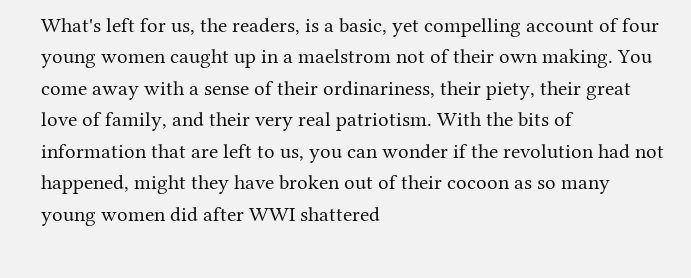What's left for us, the readers, is a basic, yet compelling account of four young women caught up in a maelstrom not of their own making. You come away with a sense of their ordinariness, their piety, their great love of family, and their very real patriotism. With the bits of information that are left to us, you can wonder if the revolution had not happened, might they have broken out of their cocoon as so many young women did after WWI shattered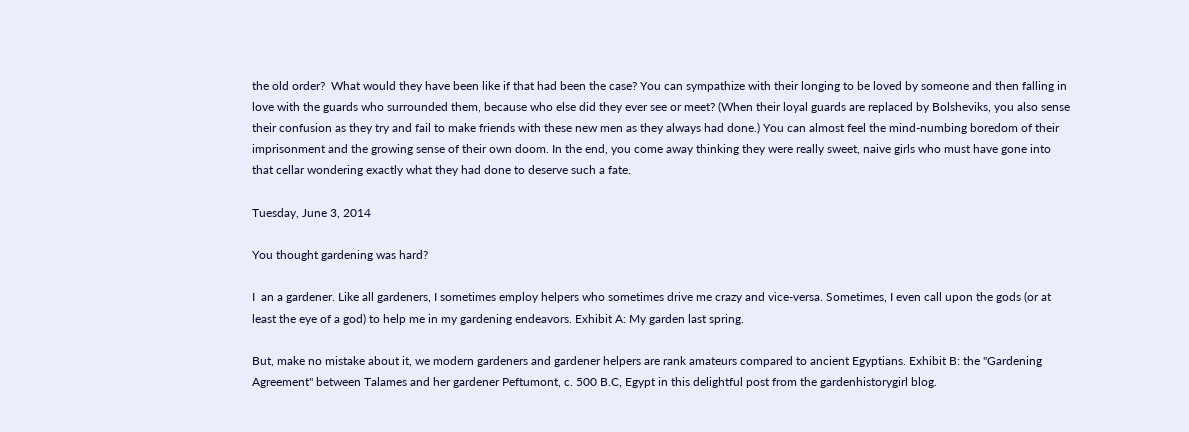the old order?  What would they have been like if that had been the case? You can sympathize with their longing to be loved by someone and then falling in love with the guards who surrounded them, because who else did they ever see or meet? (When their loyal guards are replaced by Bolsheviks, you also sense their confusion as they try and fail to make friends with these new men as they always had done.) You can almost feel the mind-numbing boredom of their imprisonment and the growing sense of their own doom. In the end, you come away thinking they were really sweet, naive girls who must have gone into that cellar wondering exactly what they had done to deserve such a fate.

Tuesday, June 3, 2014

You thought gardening was hard?

I  an a gardener. Like all gardeners, I sometimes employ helpers who sometimes drive me crazy and vice-versa. Sometimes, I even call upon the gods (or at least the eye of a god) to help me in my gardening endeavors. Exhibit A: My garden last spring.

But, make no mistake about it, we modern gardeners and gardener helpers are rank amateurs compared to ancient Egyptians. Exhibit B: the "Gardening Agreement" between Talames and her gardener Peftumont, c. 500 B.C, Egypt in this delightful post from the gardenhistorygirl blog.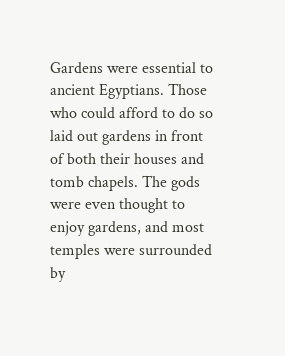Gardens were essential to  ancient Egyptians. Those who could afford to do so laid out gardens in front of both their houses and tomb chapels. The gods were even thought to enjoy gardens, and most temples were surrounded by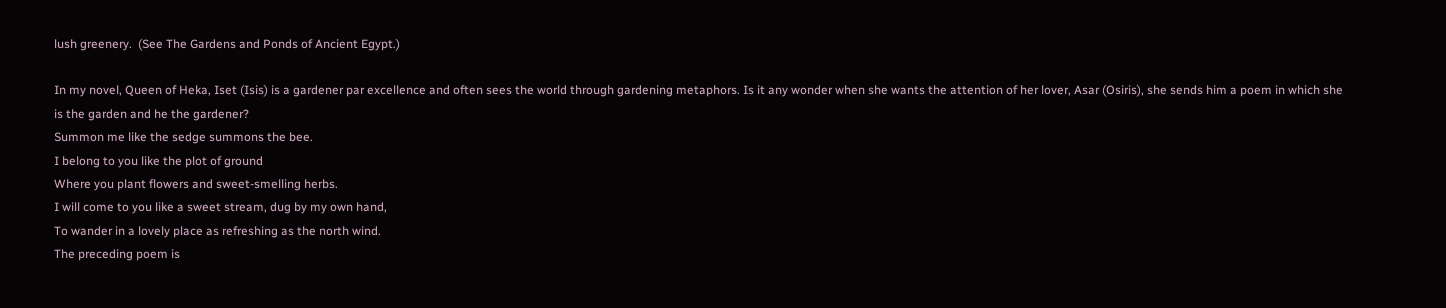lush greenery.  (See The Gardens and Ponds of Ancient Egypt.)

In my novel, Queen of Heka, Iset (Isis) is a gardener par excellence and often sees the world through gardening metaphors. Is it any wonder when she wants the attention of her lover, Asar (Osiris), she sends him a poem in which she is the garden and he the gardener?
Summon me like the sedge summons the bee.
I belong to you like the plot of ground
Where you plant flowers and sweet-smelling herbs.
I will come to you like a sweet stream, dug by my own hand,
To wander in a lovely place as refreshing as the north wind.
The preceding poem is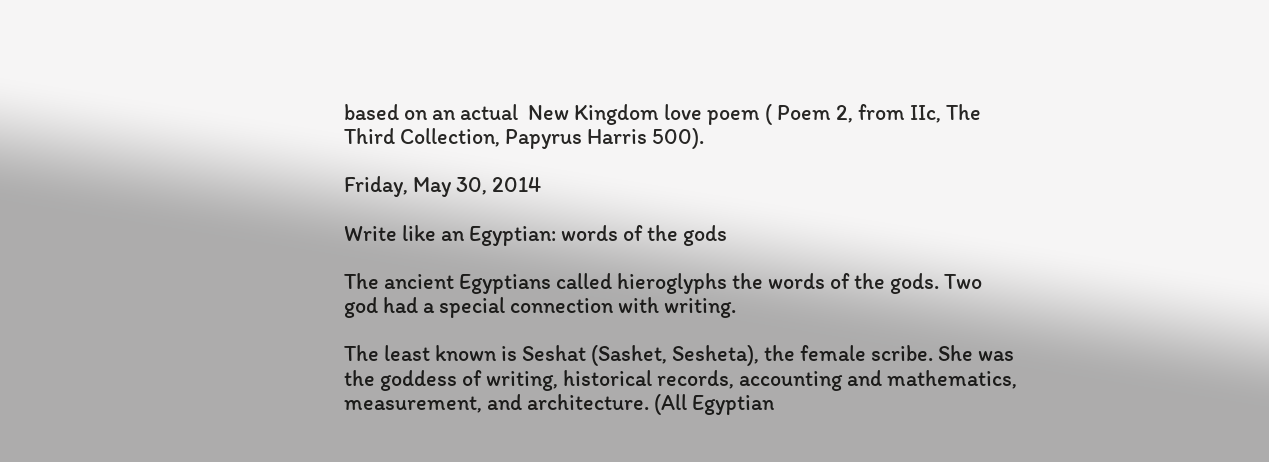based on an actual  New Kingdom love poem ( Poem 2, from IIc, The Third Collection, Papyrus Harris 500).

Friday, May 30, 2014

Write like an Egyptian: words of the gods

The ancient Egyptians called hieroglyphs the words of the gods. Two god had a special connection with writing.

The least known is Seshat (Sashet, Sesheta), the female scribe. She was the goddess of writing, historical records, accounting and mathematics, measurement, and architecture. (All Egyptian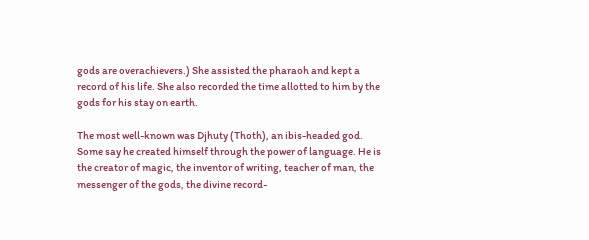gods are overachievers.) She assisted the pharaoh and kept a record of his life. She also recorded the time allotted to him by the gods for his stay on earth.

The most well-known was Djhuty (Thoth), an ibis-headed god. Some say he created himself through the power of language. He is the creator of magic, the inventor of writing, teacher of man, the messenger of the gods, the divine record-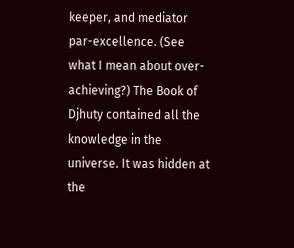keeper, and mediator par-excellence. (See what I mean about over-achieving?) The Book of Djhuty contained all the knowledge in the universe. It was hidden at the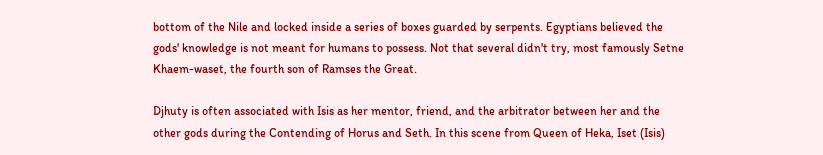bottom of the Nile and locked inside a series of boxes guarded by serpents. Egyptians believed the gods' knowledge is not meant for humans to possess. Not that several didn't try, most famously Setne Khaem-waset, the fourth son of Ramses the Great.

Djhuty is often associated with Isis as her mentor, friend, and the arbitrator between her and the other gods during the Contending of Horus and Seth. In this scene from Queen of Heka, Iset (Isis)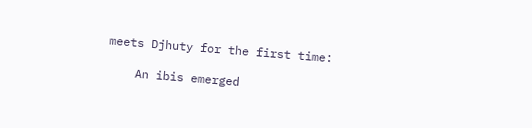meets Djhuty for the first time:

    An ibis emerged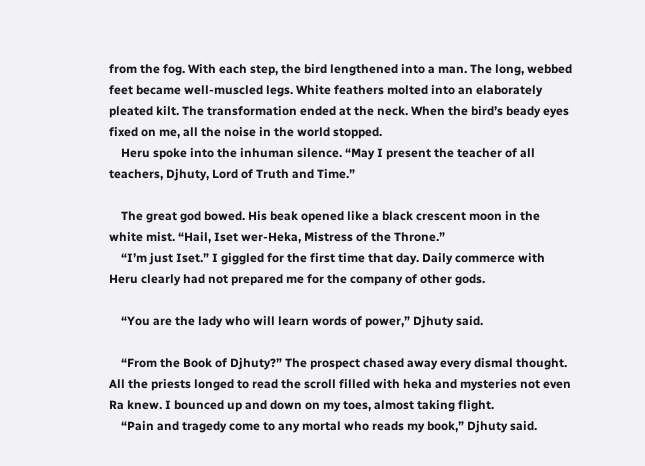from the fog. With each step, the bird lengthened into a man. The long, webbed feet became well-muscled legs. White feathers molted into an elaborately pleated kilt. The transformation ended at the neck. When the bird’s beady eyes fixed on me, all the noise in the world stopped.
    Heru spoke into the inhuman silence. “May I present the teacher of all teachers, Djhuty, Lord of Truth and Time.”

    The great god bowed. His beak opened like a black crescent moon in the white mist. “Hail, Iset wer-Heka, Mistress of the Throne.”
    “I’m just Iset.” I giggled for the first time that day. Daily commerce with Heru clearly had not prepared me for the company of other gods.

    “You are the lady who will learn words of power,” Djhuty said.

    “From the Book of Djhuty?” The prospect chased away every dismal thought. All the priests longed to read the scroll filled with heka and mysteries not even Ra knew. I bounced up and down on my toes, almost taking flight.
    “Pain and tragedy come to any mortal who reads my book,” Djhuty said.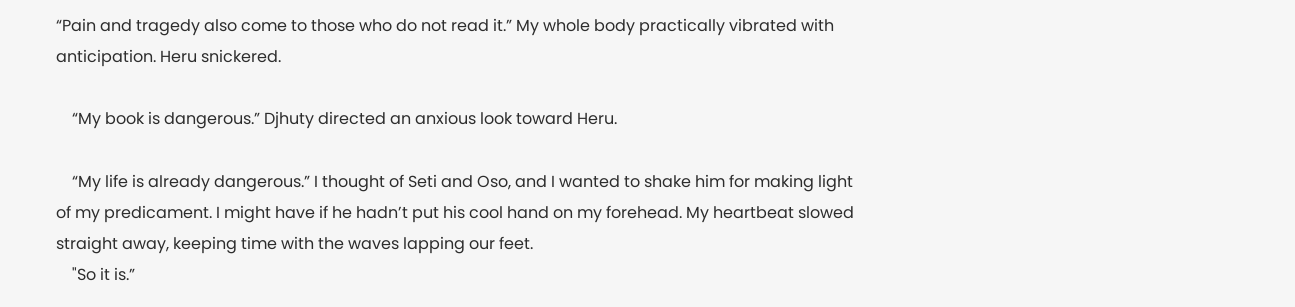“Pain and tragedy also come to those who do not read it.” My whole body practically vibrated with anticipation. Heru snickered.

    “My book is dangerous.” Djhuty directed an anxious look toward Heru.

    “My life is already dangerous.” I thought of Seti and Oso, and I wanted to shake him for making light of my predicament. I might have if he hadn’t put his cool hand on my forehead. My heartbeat slowed straight away, keeping time with the waves lapping our feet.
    "So it is.”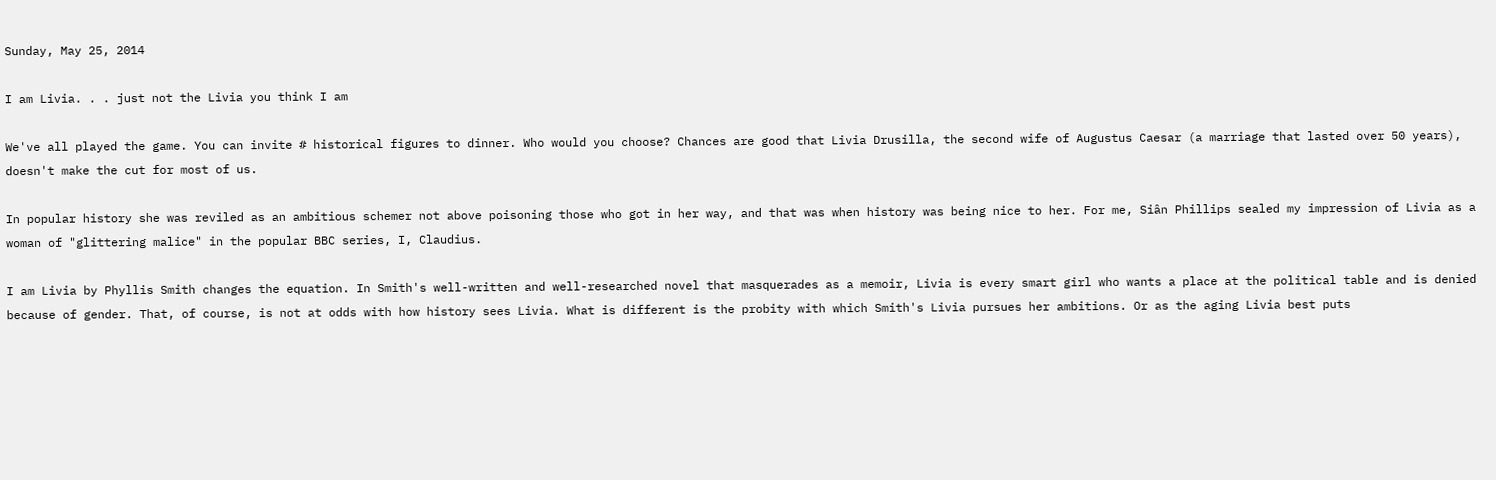Sunday, May 25, 2014

I am Livia. . . just not the Livia you think I am

We've all played the game. You can invite # historical figures to dinner. Who would you choose? Chances are good that Livia Drusilla, the second wife of Augustus Caesar (a marriage that lasted over 50 years), doesn't make the cut for most of us.

In popular history she was reviled as an ambitious schemer not above poisoning those who got in her way, and that was when history was being nice to her. For me, Siân Phillips sealed my impression of Livia as a woman of "glittering malice" in the popular BBC series, I, Claudius.

I am Livia by Phyllis Smith changes the equation. In Smith's well-written and well-researched novel that masquerades as a memoir, Livia is every smart girl who wants a place at the political table and is denied because of gender. That, of course, is not at odds with how history sees Livia. What is different is the probity with which Smith's Livia pursues her ambitions. Or as the aging Livia best puts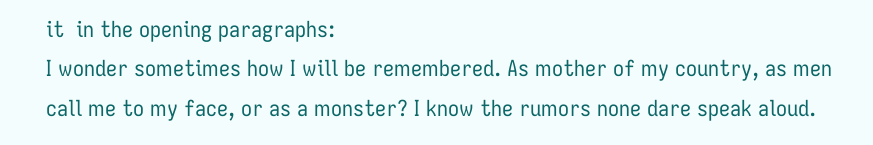it  in the opening paragraphs:
I wonder sometimes how I will be remembered. As mother of my country, as men call me to my face, or as a monster? I know the rumors none dare speak aloud.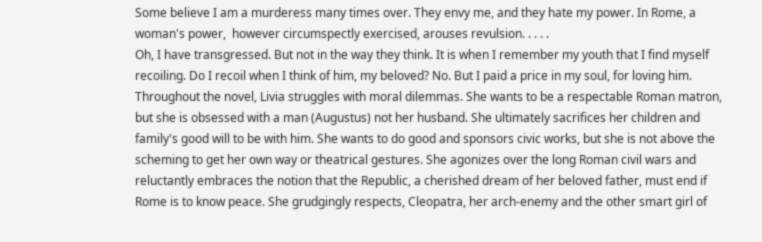Some believe I am a murderess many times over. They envy me, and they hate my power. In Rome, a woman's power,  however circumspectly exercised, arouses revulsion. . . . .
Oh, I have transgressed. But not in the way they think. It is when I remember my youth that I find myself recoiling. Do I recoil when I think of him, my beloved? No. But I paid a price in my soul, for loving him.
Throughout the novel, Livia struggles with moral dilemmas. She wants to be a respectable Roman matron, but she is obsessed with a man (Augustus) not her husband. She ultimately sacrifices her children and family's good will to be with him. She wants to do good and sponsors civic works, but she is not above the scheming to get her own way or theatrical gestures. She agonizes over the long Roman civil wars and reluctantly embraces the notion that the Republic, a cherished dream of her beloved father, must end if Rome is to know peace. She grudgingly respects, Cleopatra, her arch-enemy and the other smart girl of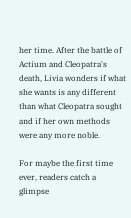her time. After the battle of Actium and Cleopatra's death, Livia wonders if what she wants is any different than what Cleopatra sought and if her own methods were any more noble.

For maybe the first time ever, readers catch a glimpse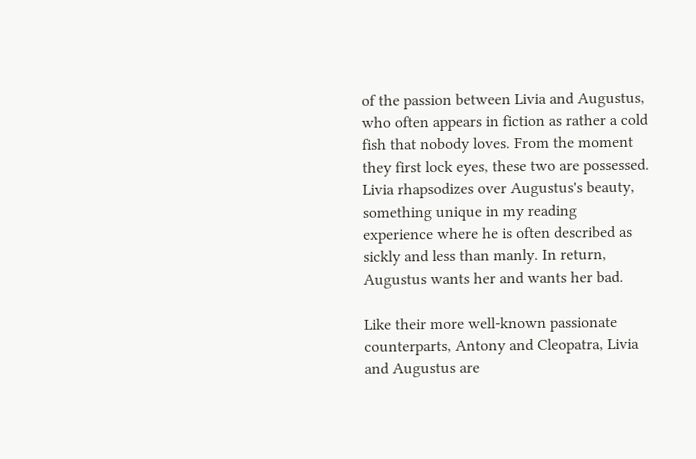of the passion between Livia and Augustus, who often appears in fiction as rather a cold fish that nobody loves. From the moment they first lock eyes, these two are possessed. Livia rhapsodizes over Augustus's beauty, something unique in my reading experience where he is often described as sickly and less than manly. In return, Augustus wants her and wants her bad.

Like their more well-known passionate counterparts, Antony and Cleopatra, Livia and Augustus are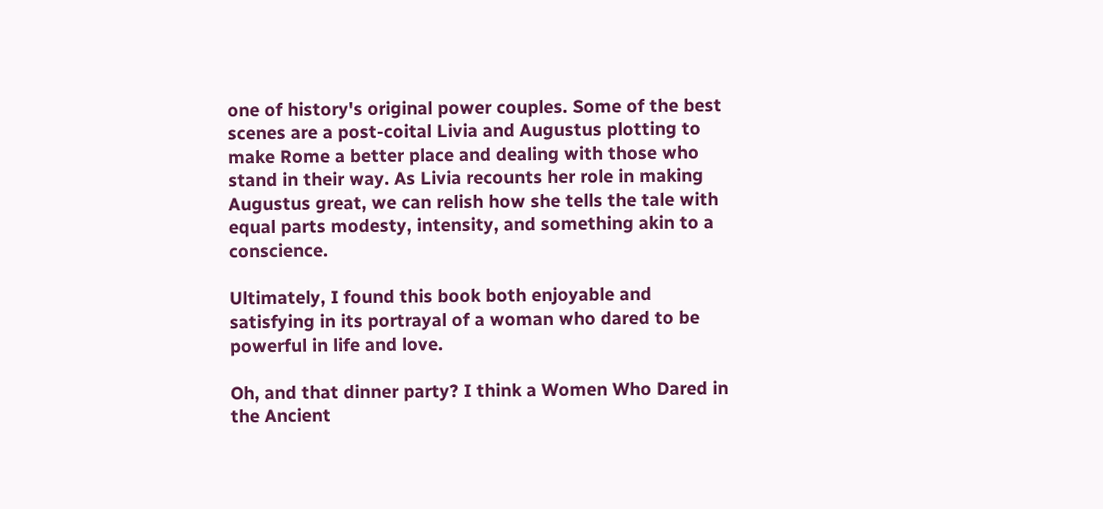one of history's original power couples. Some of the best scenes are a post-coital Livia and Augustus plotting to make Rome a better place and dealing with those who stand in their way. As Livia recounts her role in making Augustus great, we can relish how she tells the tale with equal parts modesty, intensity, and something akin to a conscience.

Ultimately, I found this book both enjoyable and satisfying in its portrayal of a woman who dared to be powerful in life and love.

Oh, and that dinner party? I think a Women Who Dared in the Ancient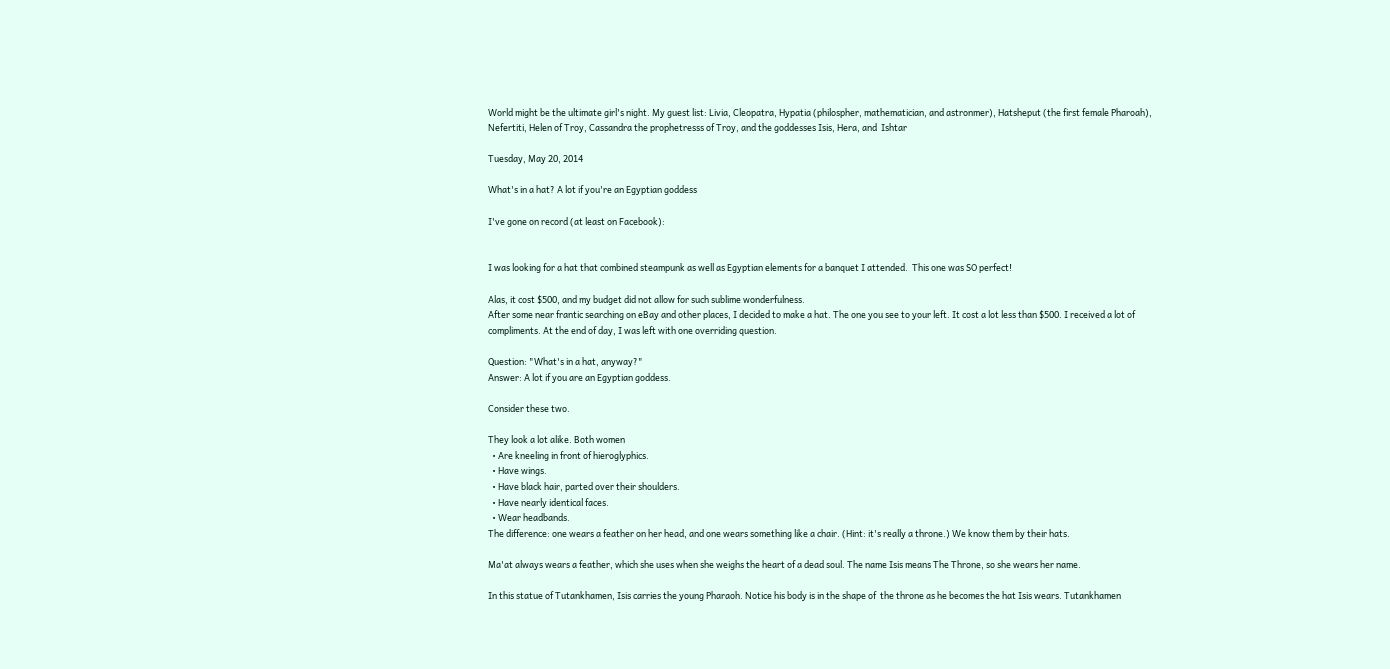World might be the ultimate girl's night. My guest list: Livia, Cleopatra, Hypatia (philospher, mathematician, and astronmer), Hatsheput (the first female Pharoah), Nefertiti, Helen of Troy, Cassandra the prophetresss of Troy, and the goddesses Isis, Hera, and  Ishtar

Tuesday, May 20, 2014

What's in a hat? A lot if you're an Egyptian goddess

I've gone on record (at least on Facebook):


I was looking for a hat that combined steampunk as well as Egyptian elements for a banquet I attended.  This one was SO perfect!

Alas, it cost $500, and my budget did not allow for such sublime wonderfulness.
After some near frantic searching on eBay and other places, I decided to make a hat. The one you see to your left. It cost a lot less than $500. I received a lot of compliments. At the end of day, I was left with one overriding question.

Question: "What's in a hat, anyway?"
Answer: A lot if you are an Egyptian goddess.

Consider these two.

They look a lot alike. Both women
  • Are kneeling in front of hieroglyphics.
  • Have wings.
  • Have black hair, parted over their shoulders.
  • Have nearly identical faces.
  • Wear headbands.
The difference: one wears a feather on her head, and one wears something like a chair. (Hint: it's really a throne.) We know them by their hats.

Ma'at always wears a feather, which she uses when she weighs the heart of a dead soul. The name Isis means The Throne, so she wears her name.

In this statue of Tutankhamen, Isis carries the young Pharaoh. Notice his body is in the shape of  the throne as he becomes the hat Isis wears. Tutankhamen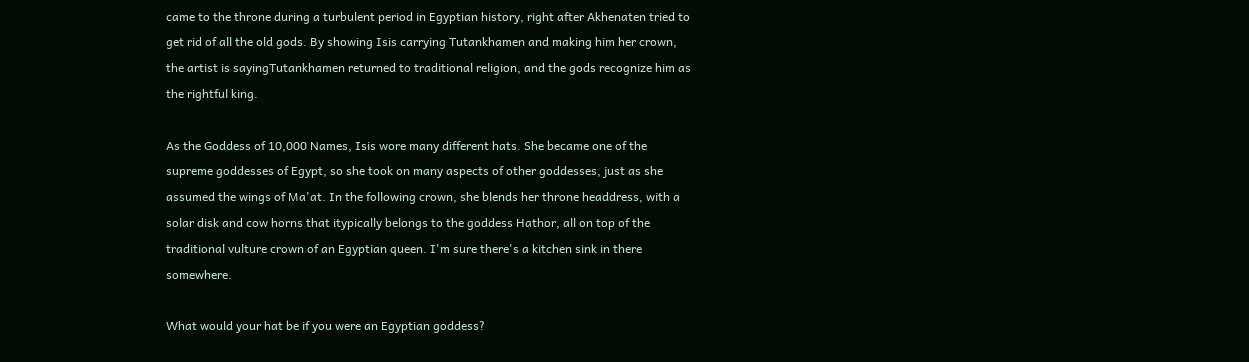came to the throne during a turbulent period in Egyptian history, right after Akhenaten tried to get rid of all the old gods. By showing Isis carrying Tutankhamen and making him her crown, the artist is sayingTutankhamen returned to traditional religion, and the gods recognize him as the rightful king.

As the Goddess of 10,000 Names, Isis wore many different hats. She became one of the supreme goddesses of Egypt, so she took on many aspects of other goddesses, just as she assumed the wings of Ma'at. In the following crown, she blends her throne headdress, with a solar disk and cow horns that itypically belongs to the goddess Hathor, all on top of the traditional vulture crown of an Egyptian queen. I'm sure there's a kitchen sink in there somewhere.

What would your hat be if you were an Egyptian goddess?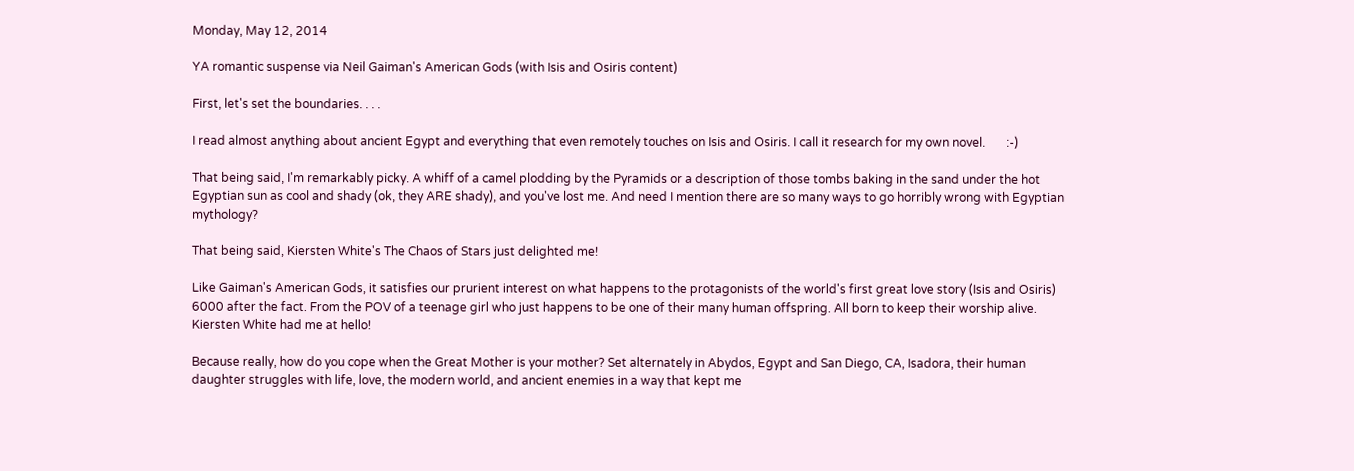Monday, May 12, 2014

YA romantic suspense via Neil Gaiman's American Gods (with Isis and Osiris content)

First, let's set the boundaries. . . .

I read almost anything about ancient Egypt and everything that even remotely touches on Isis and Osiris. I call it research for my own novel.       :-)

That being said, I'm remarkably picky. A whiff of a camel plodding by the Pyramids or a description of those tombs baking in the sand under the hot Egyptian sun as cool and shady (ok, they ARE shady), and you've lost me. And need I mention there are so many ways to go horribly wrong with Egyptian mythology?

That being said, Kiersten White's The Chaos of Stars just delighted me!

Like Gaiman's American Gods, it satisfies our prurient interest on what happens to the protagonists of the world's first great love story (Isis and Osiris) 6000 after the fact. From the POV of a teenage girl who just happens to be one of their many human offspring. All born to keep their worship alive. Kiersten White had me at hello!

Because really, how do you cope when the Great Mother is your mother? Set alternately in Abydos, Egypt and San Diego, CA, Isadora, their human daughter struggles with life, love, the modern world, and ancient enemies in a way that kept me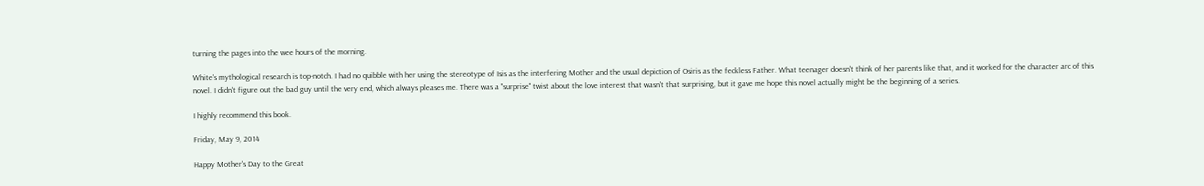turning the pages into the wee hours of the morning.

White's mythological research is top-notch. I had no quibble with her using the stereotype of Isis as the interfering Mother and the usual depiction of Osiris as the feckless Father. What teenager doesn't think of her parents like that, and it worked for the character arc of this novel. I didn't figure out the bad guy until the very end, which always pleases me. There was a "surprise" twist about the love interest that wasn't that surprising, but it gave me hope this novel actually might be the beginning of a series.

I highly recommend this book.

Friday, May 9, 2014

Happy Mother's Day to the Great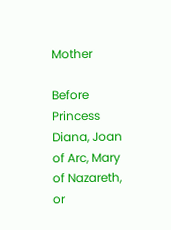Mother

Before Princess Diana, Joan of Arc, Mary of Nazareth, or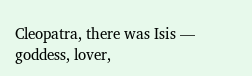Cleopatra, there was Isis — goddess, lover,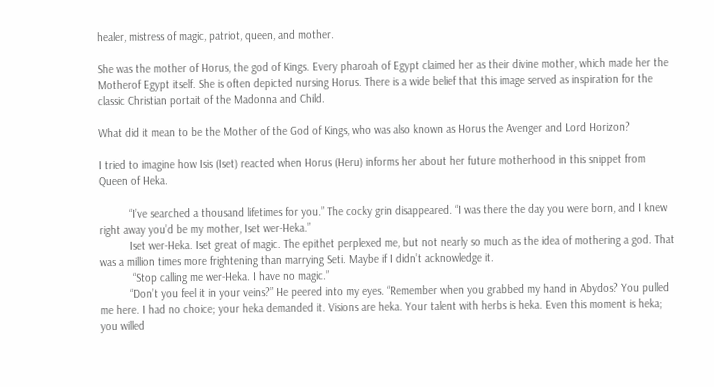healer, mistress of magic, patriot, queen, and mother.

She was the mother of Horus, the god of Kings. Every pharoah of Egypt claimed her as their divine mother, which made her the Motherof Egypt itself. She is often depicted nursing Horus. There is a wide belief that this image served as inspiration for the classic Christian portait of the Madonna and Child.

What did it mean to be the Mother of the God of Kings, who was also known as Horus the Avenger and Lord Horizon?

I tried to imagine how Isis (Iset) reacted when Horus (Heru) informs her about her future motherhood in this snippet from Queen of Heka.

          “I’ve searched a thousand lifetimes for you.” The cocky grin disappeared. “I was there the day you were born, and I knew right away you’d be my mother, Iset wer-Heka.”
          Iset wer-Heka. Iset great of magic. The epithet perplexed me, but not nearly so much as the idea of mothering a god. That was a million times more frightening than marrying Seti. Maybe if I didn’t acknowledge it.
           “Stop calling me wer-Heka. I have no magic.”
          “Don’t you feel it in your veins?” He peered into my eyes. “Remember when you grabbed my hand in Abydos? You pulled me here. I had no choice; your heka demanded it. Visions are heka. Your talent with herbs is heka. Even this moment is heka; you willed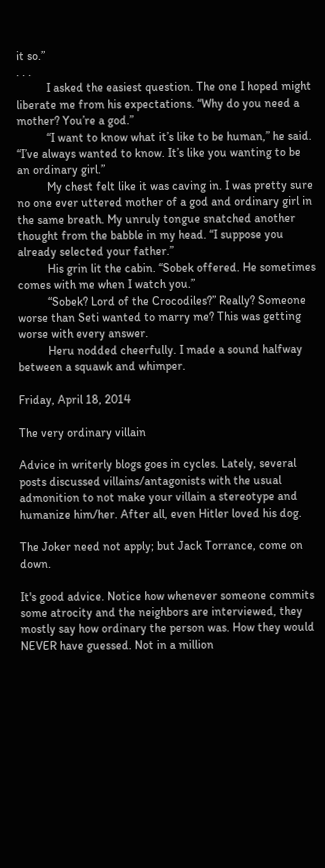it so.”
. . .
          I asked the easiest question. The one I hoped might liberate me from his expectations. “Why do you need a mother? You’re a god.”
          “I want to know what it’s like to be human,” he said. “I’ve always wanted to know. It’s like you wanting to be an ordinary girl.”
          My chest felt like it was caving in. I was pretty sure no one ever uttered mother of a god and ordinary girl in the same breath. My unruly tongue snatched another thought from the babble in my head. “I suppose you already selected your father.”
          His grin lit the cabin. “Sobek offered. He sometimes comes with me when I watch you.”
          “Sobek? Lord of the Crocodiles?” Really? Someone worse than Seti wanted to marry me? This was getting worse with every answer.
          Heru nodded cheerfully. I made a sound halfway between a squawk and whimper.

Friday, April 18, 2014

The very ordinary villain

Advice in writerly blogs goes in cycles. Lately, several posts discussed villains/antagonists with the usual admonition to not make your villain a stereotype and humanize him/her. After all, even Hitler loved his dog.

The Joker need not apply; but Jack Torrance, come on down.

It's good advice. Notice how whenever someone commits some atrocity and the neighbors are interviewed, they mostly say how ordinary the person was. How they would NEVER have guessed. Not in a million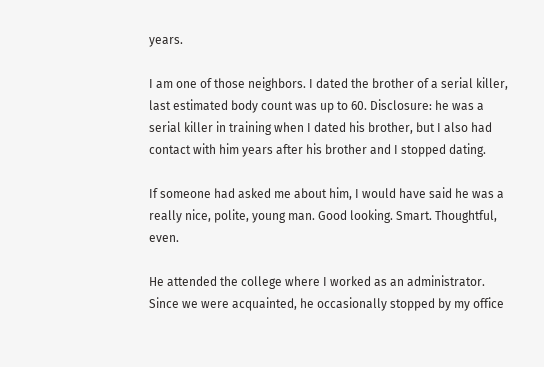years.

I am one of those neighbors. I dated the brother of a serial killer, last estimated body count was up to 60. Disclosure: he was a serial killer in training when I dated his brother, but I also had contact with him years after his brother and I stopped dating.

If someone had asked me about him, I would have said he was a really nice, polite, young man. Good looking. Smart. Thoughtful, even.

He attended the college where I worked as an administrator. Since we were acquainted, he occasionally stopped by my office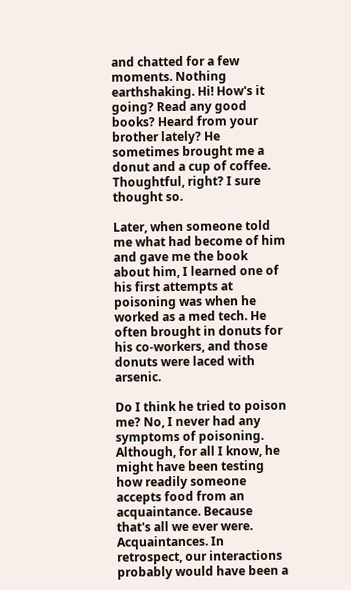and chatted for a few moments. Nothing earthshaking. Hi! How's it going? Read any good books? Heard from your brother lately? He sometimes brought me a donut and a cup of coffee. Thoughtful, right? I sure thought so.

Later, when someone told me what had become of him and gave me the book about him, I learned one of his first attempts at poisoning was when he worked as a med tech. He often brought in donuts for his co-workers, and those donuts were laced with arsenic.

Do I think he tried to poison me? No, I never had any symptoms of poisoning. Although, for all I know, he might have been testing how readily someone accepts food from an acquaintance. Because that's all we ever were. Acquaintances. In retrospect, our interactions probably would have been a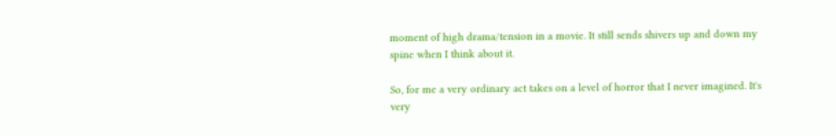moment of high drama/tension in a movie. It still sends shivers up and down my spine when I think about it.

So, for me a very ordinary act takes on a level of horror that I never imagined. It's very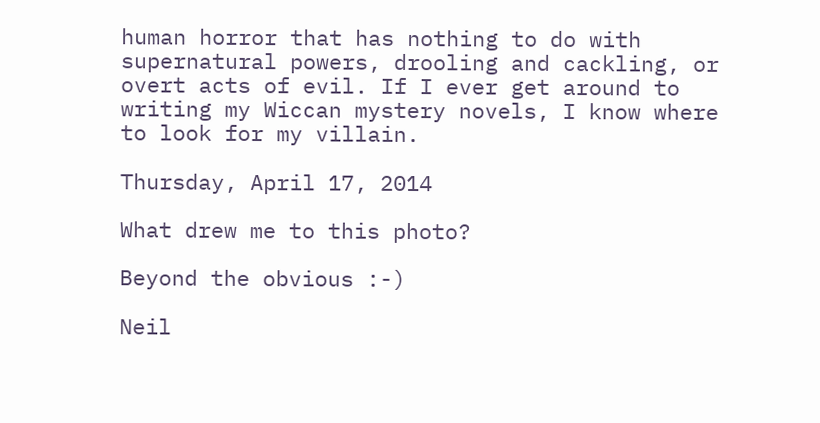human horror that has nothing to do with supernatural powers, drooling and cackling, or overt acts of evil. If I ever get around to writing my Wiccan mystery novels, I know where to look for my villain.

Thursday, April 17, 2014

What drew me to this photo?

Beyond the obvious :-)

Neil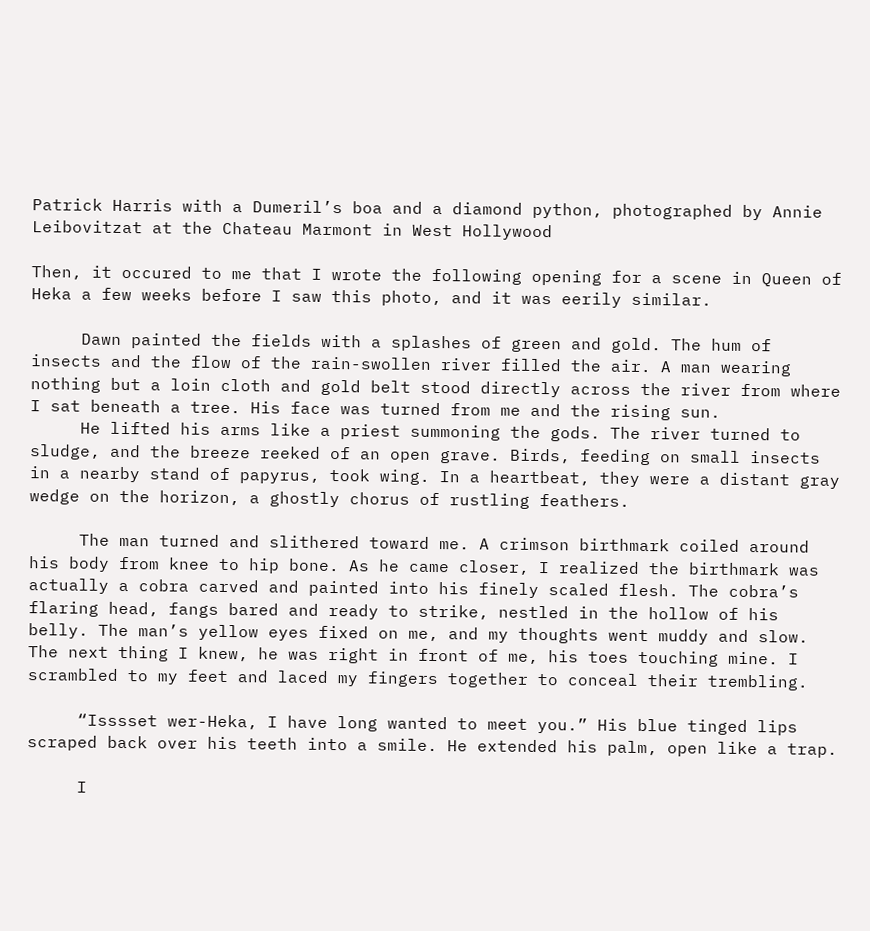Patrick Harris with a Dumeril’s boa and a diamond python, photographed by Annie Leibovitzat at the Chateau Marmont in West Hollywood

Then, it occured to me that I wrote the following opening for a scene in Queen of Heka a few weeks before I saw this photo, and it was eerily similar.

     Dawn painted the fields with a splashes of green and gold. The hum of insects and the flow of the rain-swollen river filled the air. A man wearing nothing but a loin cloth and gold belt stood directly across the river from where I sat beneath a tree. His face was turned from me and the rising sun.
     He lifted his arms like a priest summoning the gods. The river turned to sludge, and the breeze reeked of an open grave. Birds, feeding on small insects in a nearby stand of papyrus, took wing. In a heartbeat, they were a distant gray wedge on the horizon, a ghostly chorus of rustling feathers.

     The man turned and slithered toward me. A crimson birthmark coiled around his body from knee to hip bone. As he came closer, I realized the birthmark was actually a cobra carved and painted into his finely scaled flesh. The cobra’s flaring head, fangs bared and ready to strike, nestled in the hollow of his belly. The man’s yellow eyes fixed on me, and my thoughts went muddy and slow. The next thing I knew, he was right in front of me, his toes touching mine. I scrambled to my feet and laced my fingers together to conceal their trembling.

     “Isssset wer-Heka, I have long wanted to meet you.” His blue tinged lips scraped back over his teeth into a smile. He extended his palm, open like a trap.

     I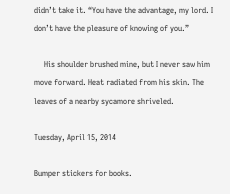didn’t take it. “You have the advantage, my lord. I don’t have the pleasure of knowing of you.”

     His shoulder brushed mine, but I never saw him move forward. Heat radiated from his skin. The leaves of a nearby sycamore shriveled.

Tuesday, April 15, 2014

Bumper stickers for books.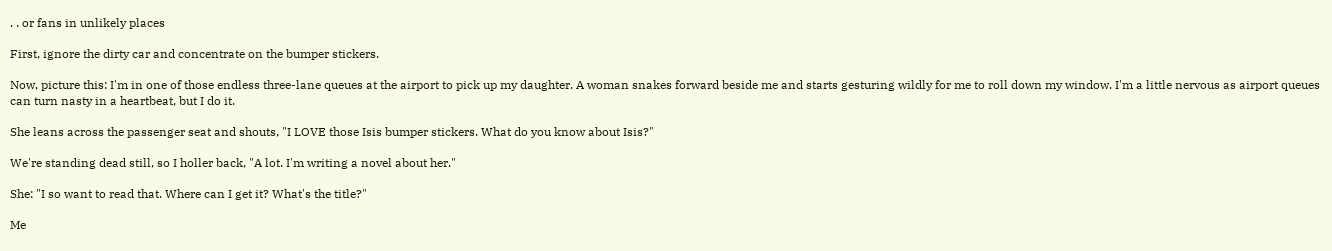. . or fans in unlikely places

First, ignore the dirty car and concentrate on the bumper stickers.

Now, picture this: I'm in one of those endless three-lane queues at the airport to pick up my daughter. A woman snakes forward beside me and starts gesturing wildly for me to roll down my window. I'm a little nervous as airport queues can turn nasty in a heartbeat, but I do it.

She leans across the passenger seat and shouts, "I LOVE those Isis bumper stickers. What do you know about Isis?"

We're standing dead still, so I holler back, "A lot. I'm writing a novel about her."

She: "I so want to read that. Where can I get it? What's the title?"

Me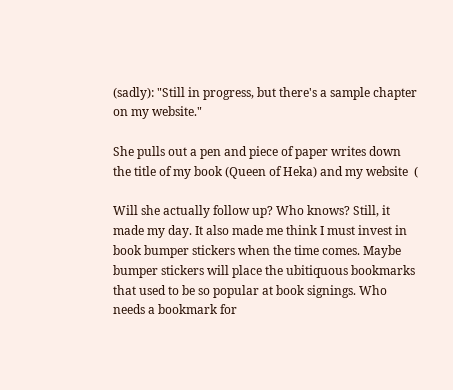(sadly): "Still in progress, but there's a sample chapter on my website."

She pulls out a pen and piece of paper writes down the title of my book (Queen of Heka) and my website  (

Will she actually follow up? Who knows? Still, it made my day. It also made me think I must invest in book bumper stickers when the time comes. Maybe bumper stickers will place the ubitiquous bookmarks that used to be so popular at book signings. Who needs a bookmark for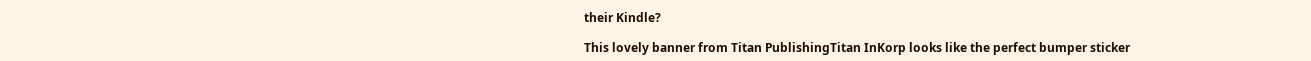their Kindle?

This lovely banner from Titan PublishingTitan InKorp looks like the perfect bumper sticker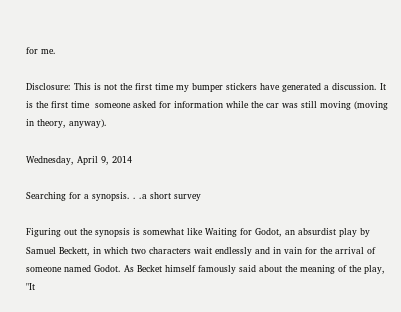for me.

Disclosure: This is not the first time my bumper stickers have generated a discussion. It is the first time  someone asked for information while the car was still moving (moving in theory, anyway).

Wednesday, April 9, 2014

Searching for a synopsis. . .a short survey

Figuring out the synopsis is somewhat like Waiting for Godot, an absurdist play by Samuel Beckett, in which two characters wait endlessly and in vain for the arrival of someone named Godot. As Becket himself famously said about the meaning of the play, "It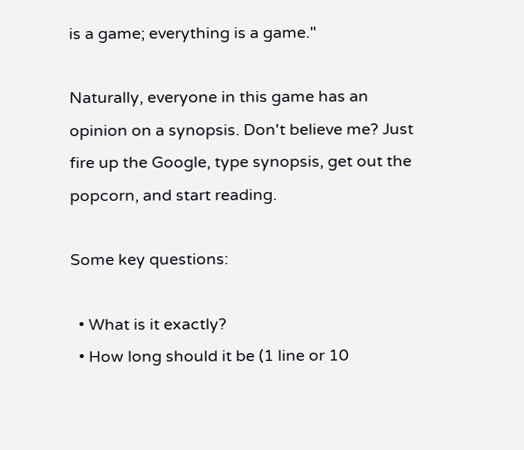is a game; everything is a game."

Naturally, everyone in this game has an opinion on a synopsis. Don't believe me? Just fire up the Google, type synopsis, get out the popcorn, and start reading.

Some key questions:

  • What is it exactly?
  • How long should it be (1 line or 10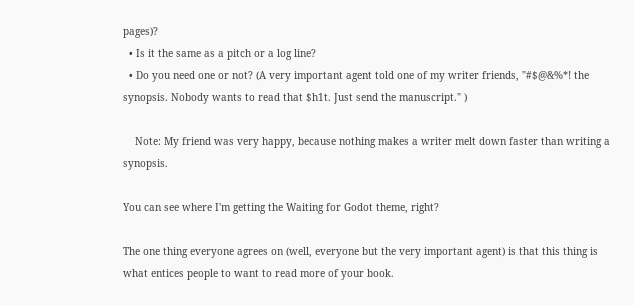pages)?
  • Is it the same as a pitch or a log line?
  • Do you need one or not? (A very important agent told one of my writer friends, "#$@&%*! the synopsis. Nobody wants to read that $h1t. Just send the manuscript." )

    Note: My friend was very happy, because nothing makes a writer melt down faster than writing a synopsis.

You can see where I'm getting the Waiting for Godot theme, right?

The one thing everyone agrees on (well, everyone but the very important agent) is that this thing is what entices people to want to read more of your book.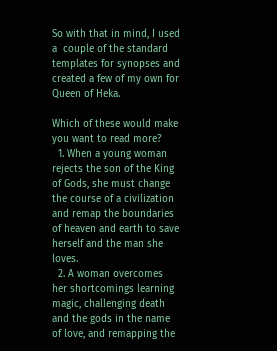So with that in mind, I used a  couple of the standard templates for synopses and created a few of my own for Queen of Heka.

Which of these would make you want to read more?
  1. When a young woman rejects the son of the King of Gods, she must change the course of a civilization and remap the boundaries of heaven and earth to save herself and the man she loves.
  2. A woman overcomes her shortcomings learning magic, challenging death and the gods in the name of love, and remapping the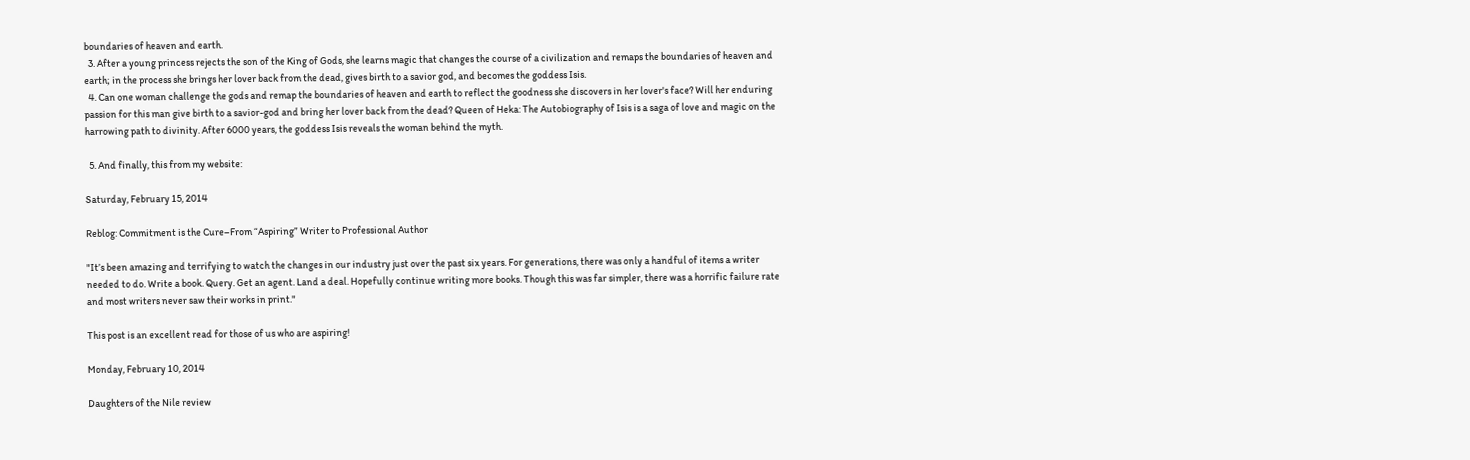boundaries of heaven and earth.
  3. After a young princess rejects the son of the King of Gods, she learns magic that changes the course of a civilization and remaps the boundaries of heaven and earth; in the process she brings her lover back from the dead, gives birth to a savior god, and becomes the goddess Isis.
  4. Can one woman challenge the gods and remap the boundaries of heaven and earth to reflect the goodness she discovers in her lover's face? Will her enduring passion for this man give birth to a savior-god and bring her lover back from the dead? Queen of Heka: The Autobiography of Isis is a saga of love and magic on the harrowing path to divinity. After 6000 years, the goddess Isis reveals the woman behind the myth.

  5. And finally, this from my website:

Saturday, February 15, 2014

Reblog: Commitment is the Cure–From “Aspiring” Writer to Professional Author

"It’s been amazing and terrifying to watch the changes in our industry just over the past six years. For generations, there was only a handful of items a writer needed to do. Write a book. Query. Get an agent. Land a deal. Hopefully continue writing more books. Though this was far simpler, there was a horrific failure rate and most writers never saw their works in print."

This post is an excellent read for those of us who are aspiring!

Monday, February 10, 2014

Daughters of the Nile review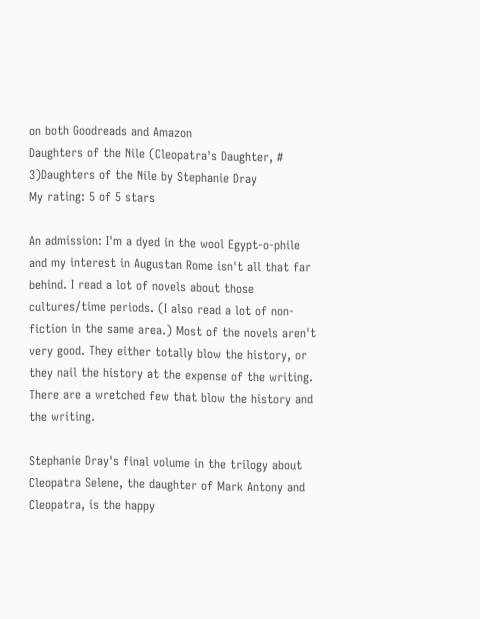on both Goodreads and Amazon
Daughters of the Nile (Cleopatra's Daughter, # 3)Daughters of the Nile by Stephanie Dray
My rating: 5 of 5 stars

An admission: I'm a dyed in the wool Egypt-o-phile and my interest in Augustan Rome isn't all that far behind. I read a lot of novels about those cultures/time periods. (I also read a lot of non-fiction in the same area.) Most of the novels aren't very good. They either totally blow the history, or they nail the history at the expense of the writing. There are a wretched few that blow the history and the writing.

Stephanie Dray's final volume in the trilogy about Cleopatra Selene, the daughter of Mark Antony and Cleopatra, is the happy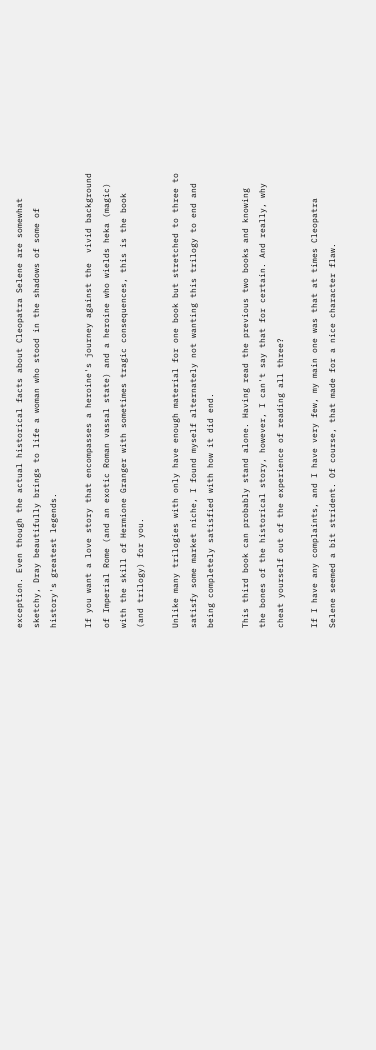exception. Even though the actual historical facts about Cleopatra Selene are somewhat sketchy, Dray beautifully brings to life a woman who stood in the shadows of some of history's greatest legends.

If you want a love story that encompasses a heroine's journey against the  vivid background of Imperial Rome (and an exotic Roman vassal state) and a heroine who wields heka (magic) with the skill of Hermione Granger with sometimes tragic consequences, this is the book (and trilogy) for you.

Unlike many trilogies with only have enough material for one book but stretched to three to satisfy some market niche, I found myself alternately not wanting this trilogy to end and being completely satisfied with how it did end.

This third book can probably stand alone. Having read the previous two books and knowing the bones of the historical story, however, I can't say that for certain. And really, why cheat yourself out of the experience of reading all three?

If I have any complaints, and I have very few, my main one was that at times Cleopatra Selene seemed a bit strident. Of course, that made for a nice character flaw.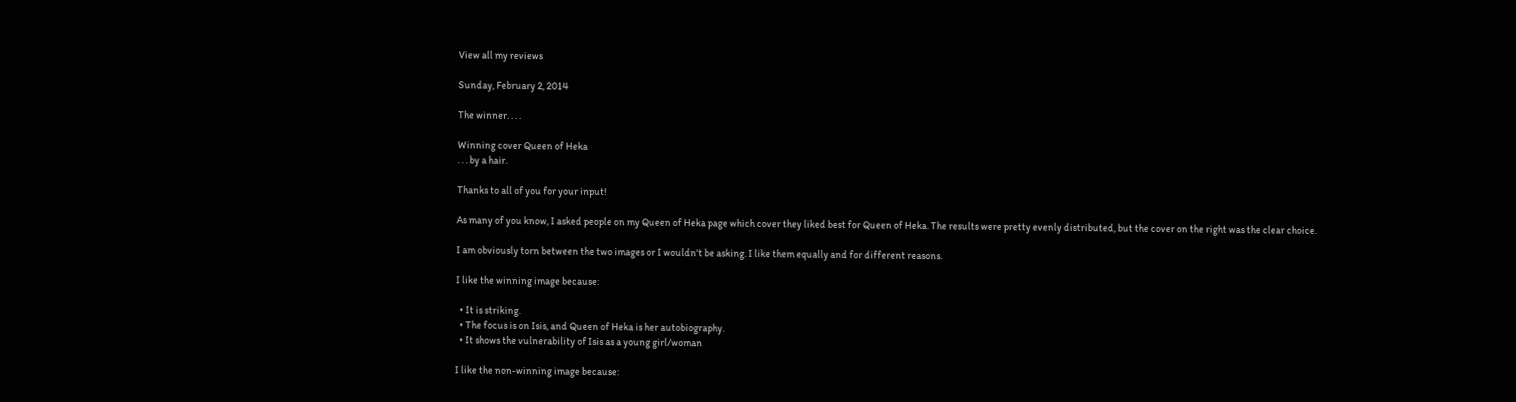View all my reviews

Sunday, February 2, 2014

The winner. . . .

Winning cover Queen of Heka
. . . by a hair.

Thanks to all of you for your input!

As many of you know, I asked people on my Queen of Heka page which cover they liked best for Queen of Heka. The results were pretty evenly distributed, but the cover on the right was the clear choice.

I am obviously torn between the two images or I wouldn't be asking. I like them equally and for different reasons.

I like the winning image because:

  • It is striking.
  • The focus is on Isis, and Queen of Heka is her autobiography.
  • It shows the vulnerability of Isis as a young girl/woman

I like the non-winning image because: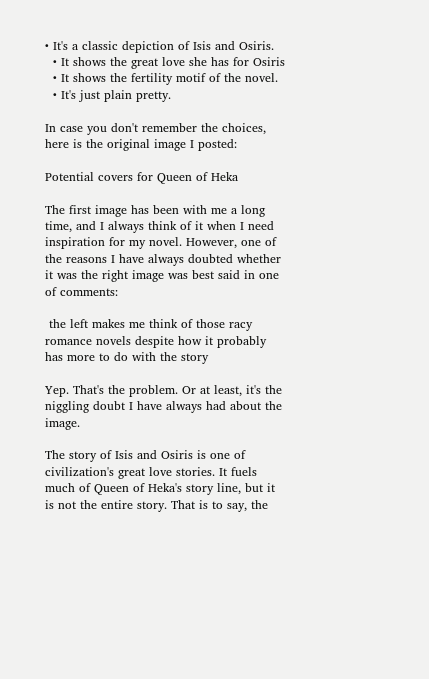• It's a classic depiction of Isis and Osiris.
  • It shows the great love she has for Osiris
  • It shows the fertility motif of the novel.
  • It's just plain pretty.

In case you don't remember the choices, here is the original image I posted:

Potential covers for Queen of Heka

The first image has been with me a long time, and I always think of it when I need inspiration for my novel. However, one of the reasons I have always doubted whether it was the right image was best said in one of comments:

 the left makes me think of those racy romance novels despite how it probably has more to do with the story

Yep. That's the problem. Or at least, it's the niggling doubt I have always had about the image.

The story of Isis and Osiris is one of civilization's great love stories. It fuels much of Queen of Heka's story line, but it is not the entire story. That is to say, the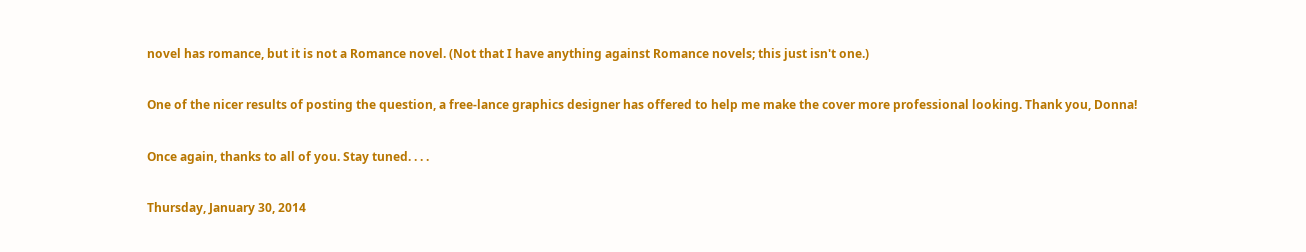novel has romance, but it is not a Romance novel. (Not that I have anything against Romance novels; this just isn't one.)

One of the nicer results of posting the question, a free-lance graphics designer has offered to help me make the cover more professional looking. Thank you, Donna!

Once again, thanks to all of you. Stay tuned. . . .

Thursday, January 30, 2014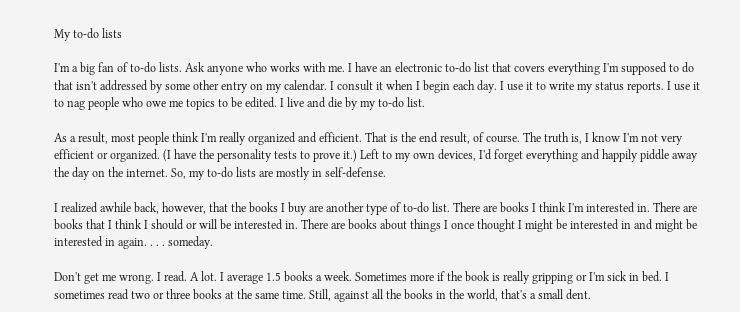My to-do lists

I'm a big fan of to-do lists. Ask anyone who works with me. I have an electronic to-do list that covers everything I'm supposed to do that isn't addressed by some other entry on my calendar. I consult it when I begin each day. I use it to write my status reports. I use it to nag people who owe me topics to be edited. I live and die by my to-do list.

As a result, most people think I'm really organized and efficient. That is the end result, of course. The truth is, I know I'm not very efficient or organized. (I have the personality tests to prove it.) Left to my own devices, I'd forget everything and happily piddle away the day on the internet. So, my to-do lists are mostly in self-defense.

I realized awhile back, however, that the books I buy are another type of to-do list. There are books I think I'm interested in. There are books that I think I should or will be interested in. There are books about things I once thought I might be interested in and might be interested in again. . . . someday.

Don't get me wrong. I read. A lot. I average 1.5 books a week. Sometimes more if the book is really gripping or I'm sick in bed. I sometimes read two or three books at the same time. Still, against all the books in the world, that's a small dent.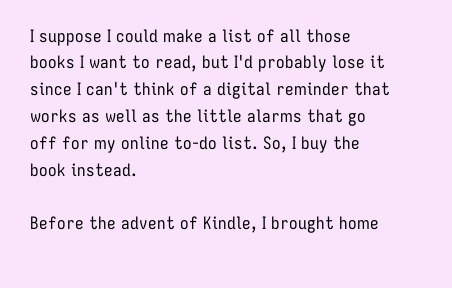I suppose I could make a list of all those books I want to read, but I'd probably lose it since I can't think of a digital reminder that works as well as the little alarms that go off for my online to-do list. So, I buy the book instead.

Before the advent of Kindle, I brought home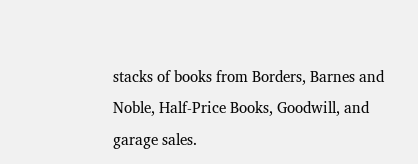stacks of books from Borders, Barnes and Noble, Half-Price Books, Goodwill, and garage sales.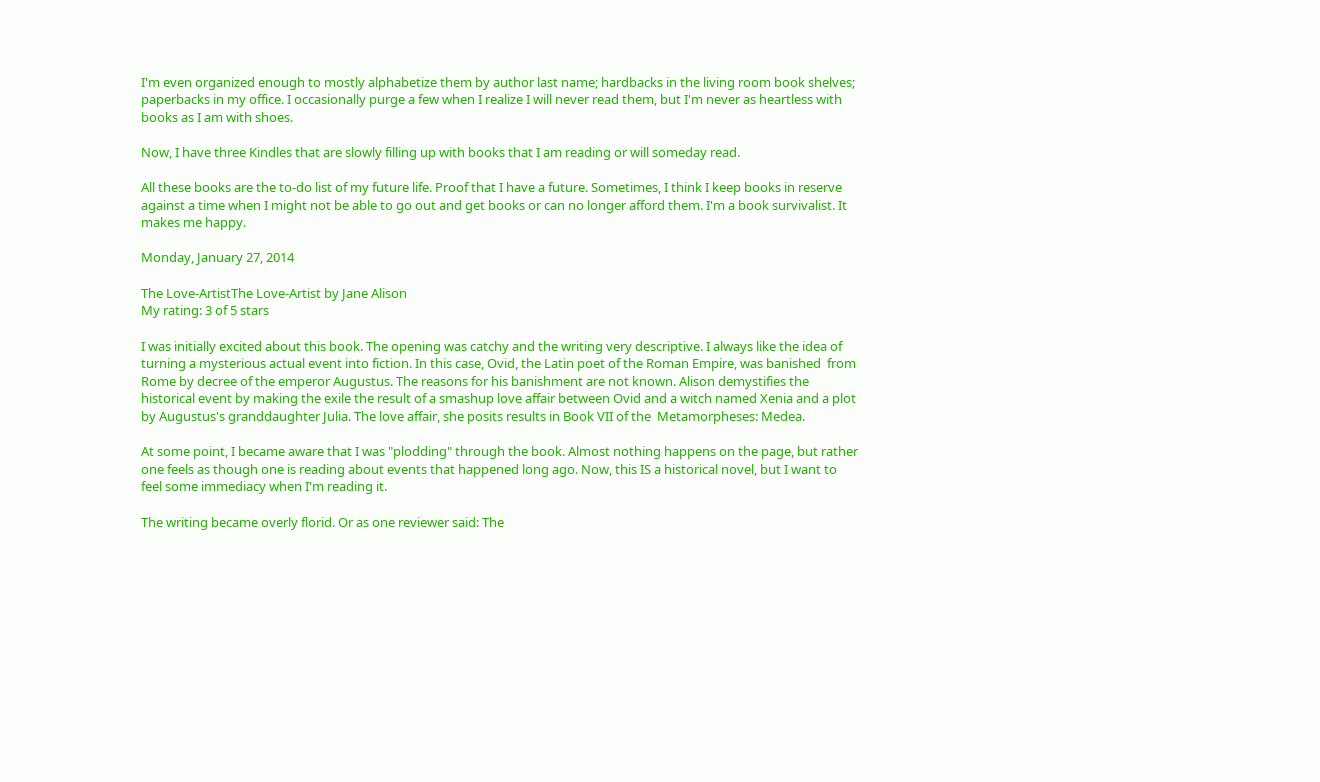I'm even organized enough to mostly alphabetize them by author last name; hardbacks in the living room book shelves; paperbacks in my office. I occasionally purge a few when I realize I will never read them, but I'm never as heartless with books as I am with shoes.

Now, I have three Kindles that are slowly filling up with books that I am reading or will someday read.

All these books are the to-do list of my future life. Proof that I have a future. Sometimes, I think I keep books in reserve against a time when I might not be able to go out and get books or can no longer afford them. I'm a book survivalist. It makes me happy.

Monday, January 27, 2014

The Love-ArtistThe Love-Artist by Jane Alison
My rating: 3 of 5 stars

I was initially excited about this book. The opening was catchy and the writing very descriptive. I always like the idea of turning a mysterious actual event into fiction. In this case, Ovid, the Latin poet of the Roman Empire, was banished  from Rome by decree of the emperor Augustus. The reasons for his banishment are not known. Alison demystifies the historical event by making the exile the result of a smashup love affair between Ovid and a witch named Xenia and a plot by Augustus's granddaughter Julia. The love affair, she posits results in Book VII of the  Metamorpheses: Medea.

At some point, I became aware that I was "plodding" through the book. Almost nothing happens on the page, but rather one feels as though one is reading about events that happened long ago. Now, this IS a historical novel, but I want to feel some immediacy when I'm reading it.

The writing became overly florid. Or as one reviewer said: The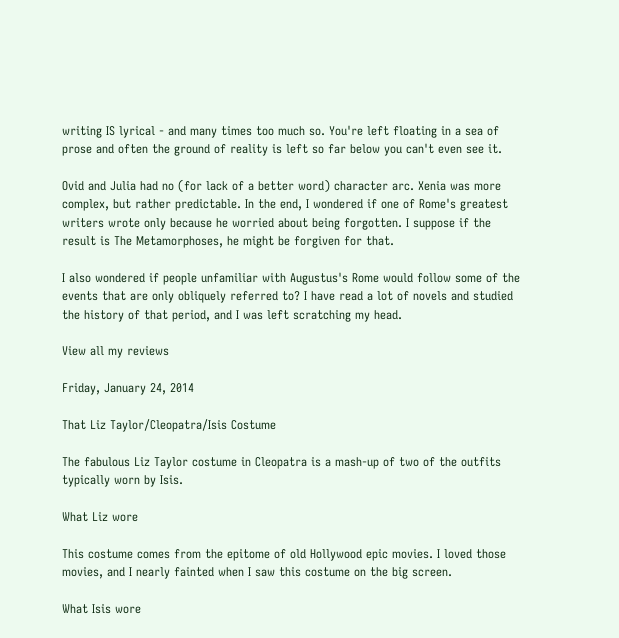writing IS lyrical - and many times too much so. You're left floating in a sea of prose and often the ground of reality is left so far below you can't even see it.

Ovid and Julia had no (for lack of a better word) character arc. Xenia was more complex, but rather predictable. In the end, I wondered if one of Rome's greatest writers wrote only because he worried about being forgotten. I suppose if the result is The Metamorphoses, he might be forgiven for that.

I also wondered if people unfamiliar with Augustus's Rome would follow some of the events that are only obliquely referred to? I have read a lot of novels and studied the history of that period, and I was left scratching my head.

View all my reviews

Friday, January 24, 2014

That Liz Taylor/Cleopatra/Isis Costume

The fabulous Liz Taylor costume in Cleopatra is a mash-up of two of the outfits typically worn by Isis.

What Liz wore

This costume comes from the epitome of old Hollywood epic movies. I loved those movies, and I nearly fainted when I saw this costume on the big screen.

What Isis wore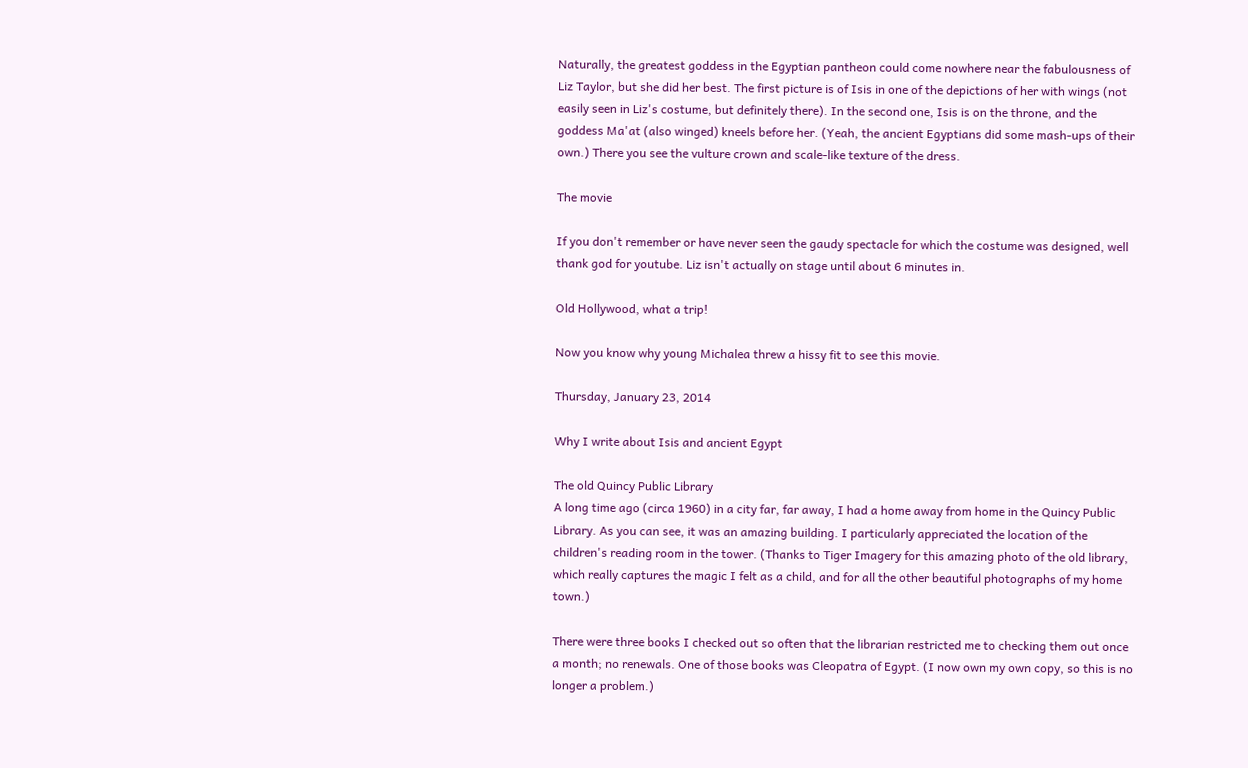Naturally, the greatest goddess in the Egyptian pantheon could come nowhere near the fabulousness of Liz Taylor, but she did her best. The first picture is of Isis in one of the depictions of her with wings (not easily seen in Liz's costume, but definitely there). In the second one, Isis is on the throne, and the goddess Ma'at (also winged) kneels before her. (Yeah, the ancient Egyptians did some mash-ups of their own.) There you see the vulture crown and scale-like texture of the dress.

The movie

If you don't remember or have never seen the gaudy spectacle for which the costume was designed, well thank god for youtube. Liz isn't actually on stage until about 6 minutes in.

Old Hollywood, what a trip!

Now you know why young Michalea threw a hissy fit to see this movie.

Thursday, January 23, 2014

Why I write about Isis and ancient Egypt

The old Quincy Public Library
A long time ago (circa 1960) in a city far, far away, I had a home away from home in the Quincy Public Library. As you can see, it was an amazing building. I particularly appreciated the location of the children's reading room in the tower. (Thanks to Tiger Imagery for this amazing photo of the old library, which really captures the magic I felt as a child, and for all the other beautiful photographs of my home town.)

There were three books I checked out so often that the librarian restricted me to checking them out once a month; no renewals. One of those books was Cleopatra of Egypt. (I now own my own copy, so this is no longer a problem.)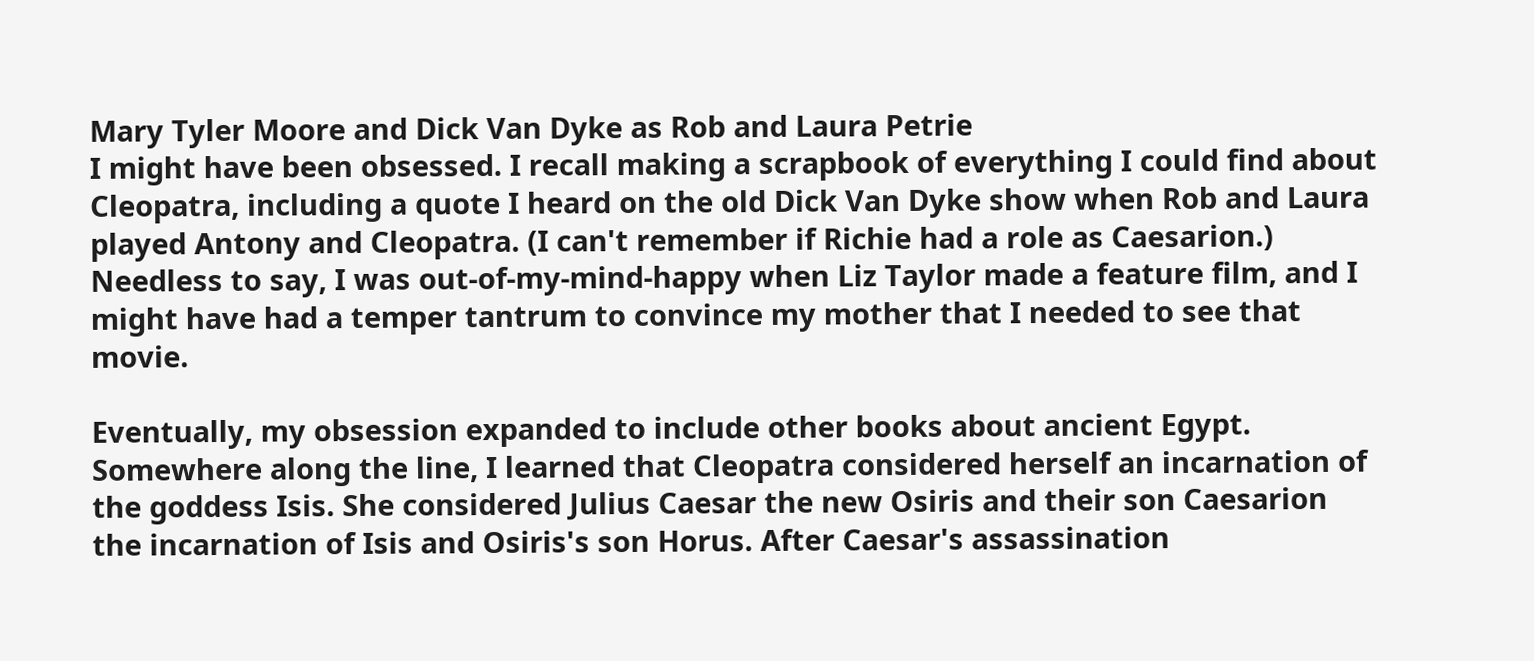Mary Tyler Moore and Dick Van Dyke as Rob and Laura Petrie
I might have been obsessed. I recall making a scrapbook of everything I could find about Cleopatra, including a quote I heard on the old Dick Van Dyke show when Rob and Laura played Antony and Cleopatra. (I can't remember if Richie had a role as Caesarion.) Needless to say, I was out-of-my-mind-happy when Liz Taylor made a feature film, and I might have had a temper tantrum to convince my mother that I needed to see that movie.

Eventually, my obsession expanded to include other books about ancient Egypt. Somewhere along the line, I learned that Cleopatra considered herself an incarnation of the goddess Isis. She considered Julius Caesar the new Osiris and their son Caesarion the incarnation of Isis and Osiris's son Horus. After Caesar's assassination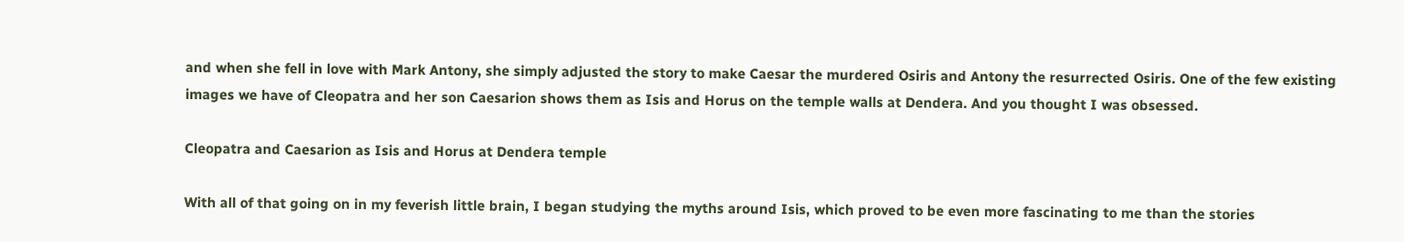and when she fell in love with Mark Antony, she simply adjusted the story to make Caesar the murdered Osiris and Antony the resurrected Osiris. One of the few existing images we have of Cleopatra and her son Caesarion shows them as Isis and Horus on the temple walls at Dendera. And you thought I was obsessed.

Cleopatra and Caesarion as Isis and Horus at Dendera temple

With all of that going on in my feverish little brain, I began studying the myths around Isis, which proved to be even more fascinating to me than the stories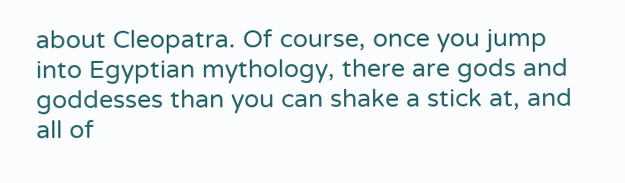about Cleopatra. Of course, once you jump into Egyptian mythology, there are gods and goddesses than you can shake a stick at, and all of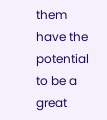them have the potential to be a great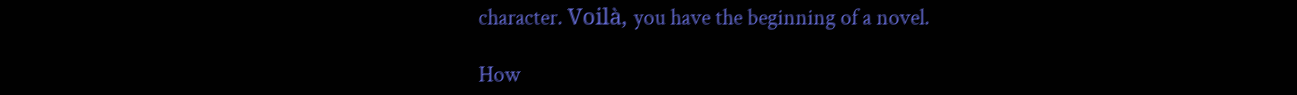character. Voilà, you have the beginning of a novel.

How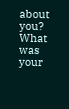about you? What was your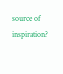source of inspiration?